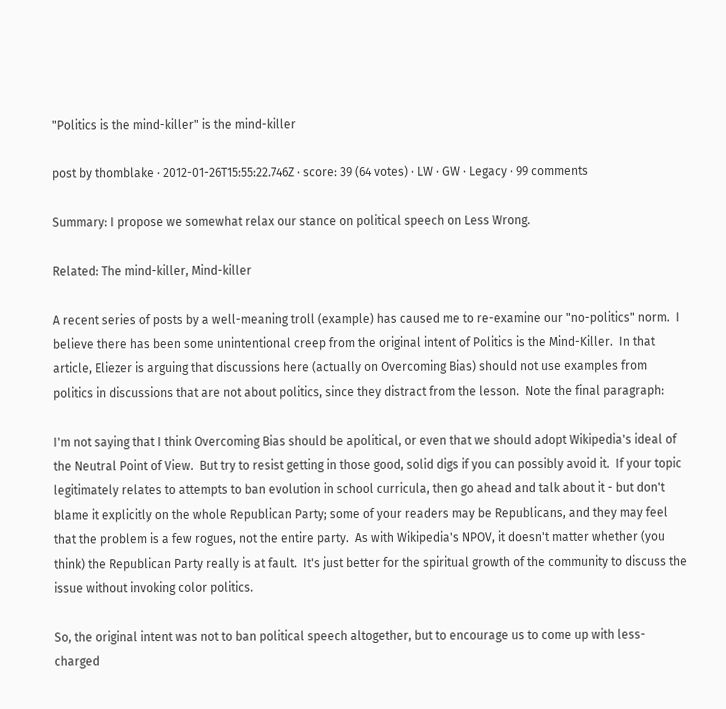"Politics is the mind-killer" is the mind-killer

post by thomblake · 2012-01-26T15:55:22.746Z · score: 39 (64 votes) · LW · GW · Legacy · 99 comments

Summary: I propose we somewhat relax our stance on political speech on Less Wrong.

Related: The mind-killer, Mind-killer

A recent series of posts by a well-meaning troll (example) has caused me to re-examine our "no-politics" norm.  I believe there has been some unintentional creep from the original intent of Politics is the Mind-Killer.  In that article, Eliezer is arguing that discussions here (actually on Overcoming Bias) should not use examples from politics in discussions that are not about politics, since they distract from the lesson.  Note the final paragraph:

I'm not saying that I think Overcoming Bias should be apolitical, or even that we should adopt Wikipedia's ideal of the Neutral Point of View.  But try to resist getting in those good, solid digs if you can possibly avoid it.  If your topic legitimately relates to attempts to ban evolution in school curricula, then go ahead and talk about it - but don't blame it explicitly on the whole Republican Party; some of your readers may be Republicans, and they may feel that the problem is a few rogues, not the entire party.  As with Wikipedia's NPOV, it doesn't matter whether (you think) the Republican Party really is at fault.  It's just better for the spiritual growth of the community to discuss the issue without invoking color politics.

So, the original intent was not to ban political speech altogether, but to encourage us to come up with less-charged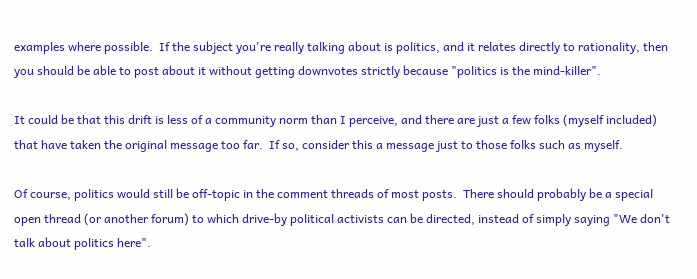examples where possible.  If the subject you're really talking about is politics, and it relates directly to rationality, then you should be able to post about it without getting downvotes strictly because "politics is the mind-killer".

It could be that this drift is less of a community norm than I perceive, and there are just a few folks (myself included) that have taken the original message too far.  If so, consider this a message just to those folks such as myself.

Of course, politics would still be off-topic in the comment threads of most posts.  There should probably be a special open thread (or another forum) to which drive-by political activists can be directed, instead of simply saying "We don't talk about politics here".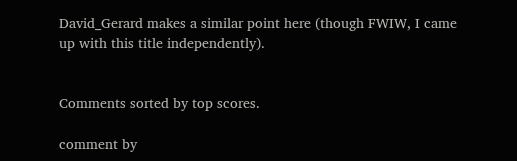David_Gerard makes a similar point here (though FWIW, I came up with this title independently).


Comments sorted by top scores.

comment by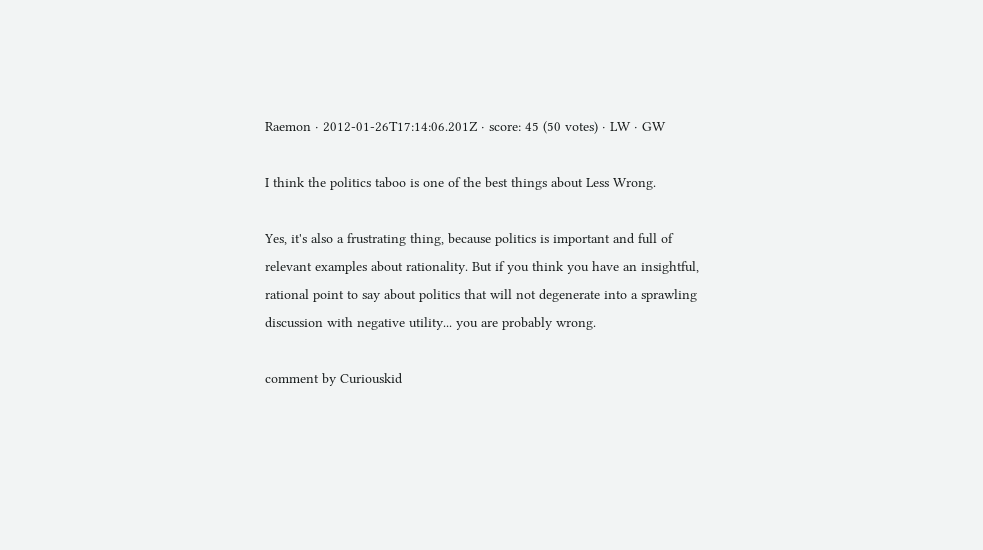Raemon · 2012-01-26T17:14:06.201Z · score: 45 (50 votes) · LW · GW

I think the politics taboo is one of the best things about Less Wrong.

Yes, it's also a frustrating thing, because politics is important and full of relevant examples about rationality. But if you think you have an insightful, rational point to say about politics that will not degenerate into a sprawling discussion with negative utility... you are probably wrong.

comment by Curiouskid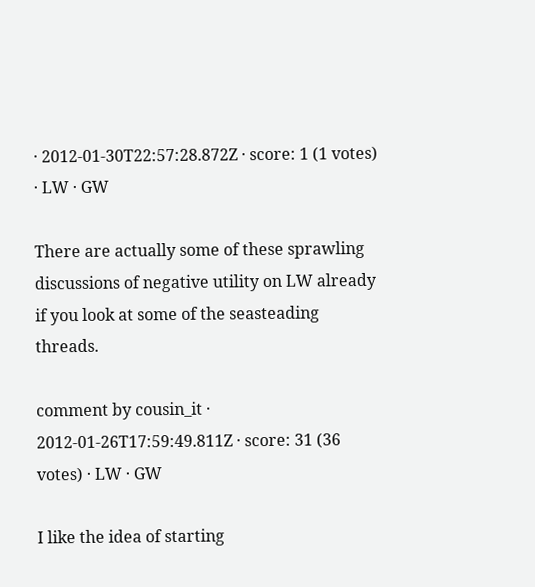· 2012-01-30T22:57:28.872Z · score: 1 (1 votes) · LW · GW

There are actually some of these sprawling discussions of negative utility on LW already if you look at some of the seasteading threads.

comment by cousin_it · 2012-01-26T17:59:49.811Z · score: 31 (36 votes) · LW · GW

I like the idea of starting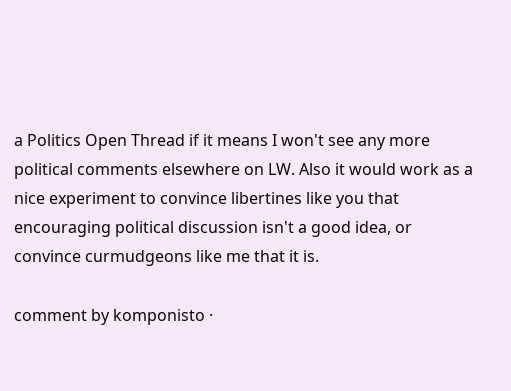a Politics Open Thread if it means I won't see any more political comments elsewhere on LW. Also it would work as a nice experiment to convince libertines like you that encouraging political discussion isn't a good idea, or convince curmudgeons like me that it is.

comment by komponisto ·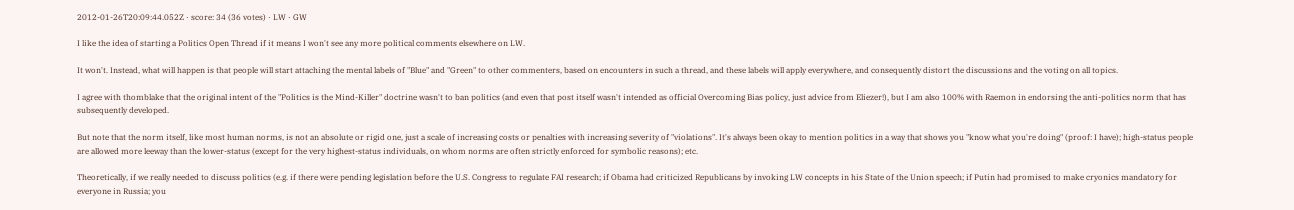2012-01-26T20:09:44.052Z · score: 34 (36 votes) · LW · GW

I like the idea of starting a Politics Open Thread if it means I won't see any more political comments elsewhere on LW.

It won't. Instead, what will happen is that people will start attaching the mental labels of "Blue" and "Green" to other commenters, based on encounters in such a thread, and these labels will apply everywhere, and consequently distort the discussions and the voting on all topics.

I agree with thomblake that the original intent of the "Politics is the Mind-Killer" doctrine wasn't to ban politics (and even that post itself wasn't intended as official Overcoming Bias policy, just advice from Eliezer!), but I am also 100% with Raemon in endorsing the anti-politics norm that has subsequently developed.

But note that the norm itself, like most human norms, is not an absolute or rigid one, just a scale of increasing costs or penalties with increasing severity of "violations". It's always been okay to mention politics in a way that shows you "know what you're doing" (proof: I have); high-status people are allowed more leeway than the lower-status (except for the very highest-status individuals, on whom norms are often strictly enforced for symbolic reasons); etc.

Theoretically, if we really needed to discuss politics (e.g. if there were pending legislation before the U.S. Congress to regulate FAI research; if Obama had criticized Republicans by invoking LW concepts in his State of the Union speech; if Putin had promised to make cryonics mandatory for everyone in Russia; you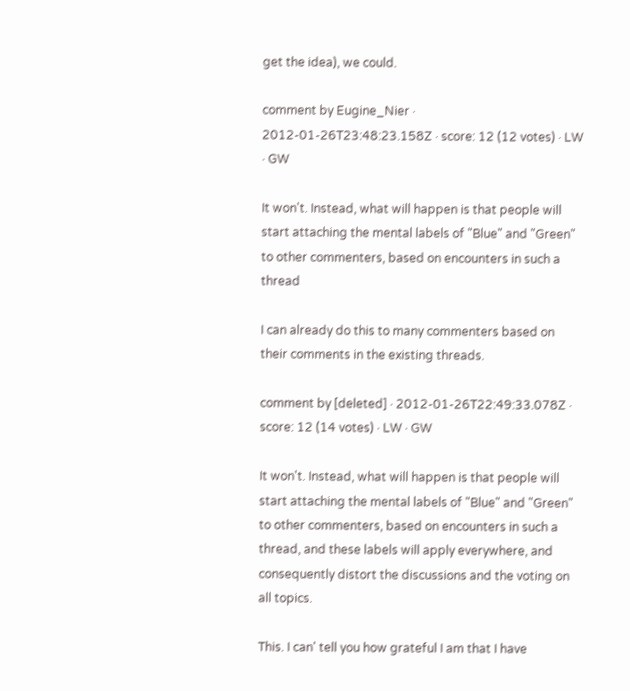get the idea), we could.

comment by Eugine_Nier · 2012-01-26T23:48:23.158Z · score: 12 (12 votes) · LW · GW

It won't. Instead, what will happen is that people will start attaching the mental labels of "Blue" and "Green" to other commenters, based on encounters in such a thread

I can already do this to many commenters based on their comments in the existing threads.

comment by [deleted] · 2012-01-26T22:49:33.078Z · score: 12 (14 votes) · LW · GW

It won't. Instead, what will happen is that people will start attaching the mental labels of "Blue" and "Green" to other commenters, based on encounters in such a thread, and these labels will apply everywhere, and consequently distort the discussions and the voting on all topics.

This. I can' tell you how grateful I am that I have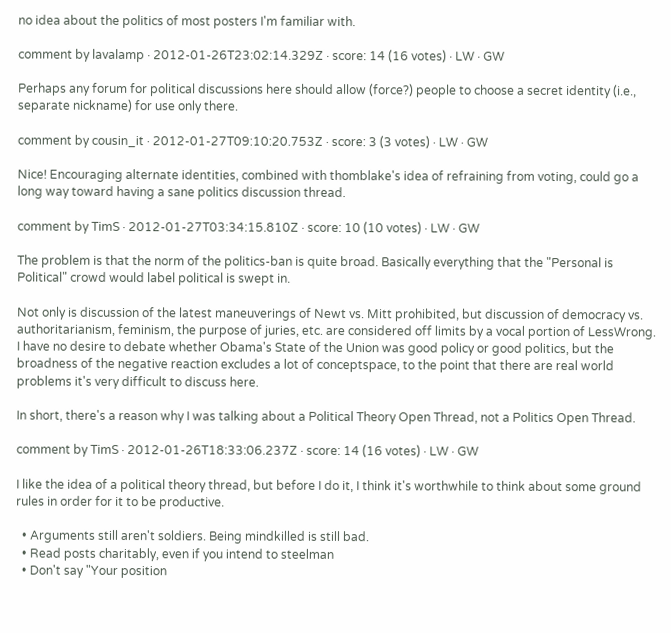no idea about the politics of most posters I'm familiar with.

comment by lavalamp · 2012-01-26T23:02:14.329Z · score: 14 (16 votes) · LW · GW

Perhaps any forum for political discussions here should allow (force?) people to choose a secret identity (i.e., separate nickname) for use only there.

comment by cousin_it · 2012-01-27T09:10:20.753Z · score: 3 (3 votes) · LW · GW

Nice! Encouraging alternate identities, combined with thomblake's idea of refraining from voting, could go a long way toward having a sane politics discussion thread.

comment by TimS · 2012-01-27T03:34:15.810Z · score: 10 (10 votes) · LW · GW

The problem is that the norm of the politics-ban is quite broad. Basically everything that the "Personal is Political" crowd would label political is swept in.

Not only is discussion of the latest maneuverings of Newt vs. Mitt prohibited, but discussion of democracy vs. authoritarianism, feminism, the purpose of juries, etc. are considered off limits by a vocal portion of LessWrong. I have no desire to debate whether Obama's State of the Union was good policy or good politics, but the broadness of the negative reaction excludes a lot of conceptspace, to the point that there are real world problems it's very difficult to discuss here.

In short, there's a reason why I was talking about a Political Theory Open Thread, not a Politics Open Thread.

comment by TimS · 2012-01-26T18:33:06.237Z · score: 14 (16 votes) · LW · GW

I like the idea of a political theory thread, but before I do it, I think it's worthwhile to think about some ground rules in order for it to be productive.

  • Arguments still aren't soldiers. Being mindkilled is still bad.
  • Read posts charitably, even if you intend to steelman
  • Don't say "Your position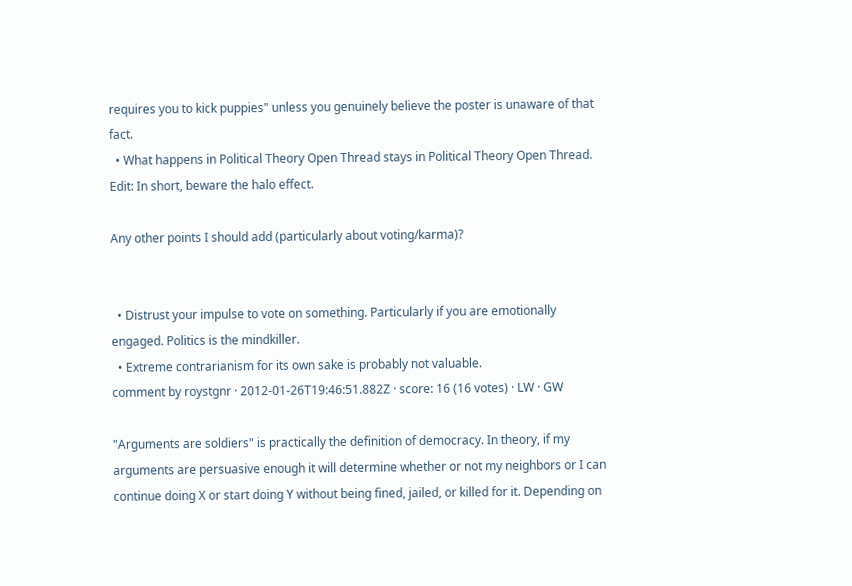requires you to kick puppies" unless you genuinely believe the poster is unaware of that fact.
  • What happens in Political Theory Open Thread stays in Political Theory Open Thread. Edit: In short, beware the halo effect.

Any other points I should add (particularly about voting/karma)?


  • Distrust your impulse to vote on something. Particularly if you are emotionally engaged. Politics is the mindkiller.
  • Extreme contrarianism for its own sake is probably not valuable.
comment by roystgnr · 2012-01-26T19:46:51.882Z · score: 16 (16 votes) · LW · GW

"Arguments are soldiers" is practically the definition of democracy. In theory, if my arguments are persuasive enough it will determine whether or not my neighbors or I can continue doing X or start doing Y without being fined, jailed, or killed for it. Depending on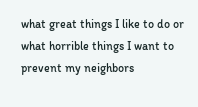what great things I like to do or what horrible things I want to prevent my neighbors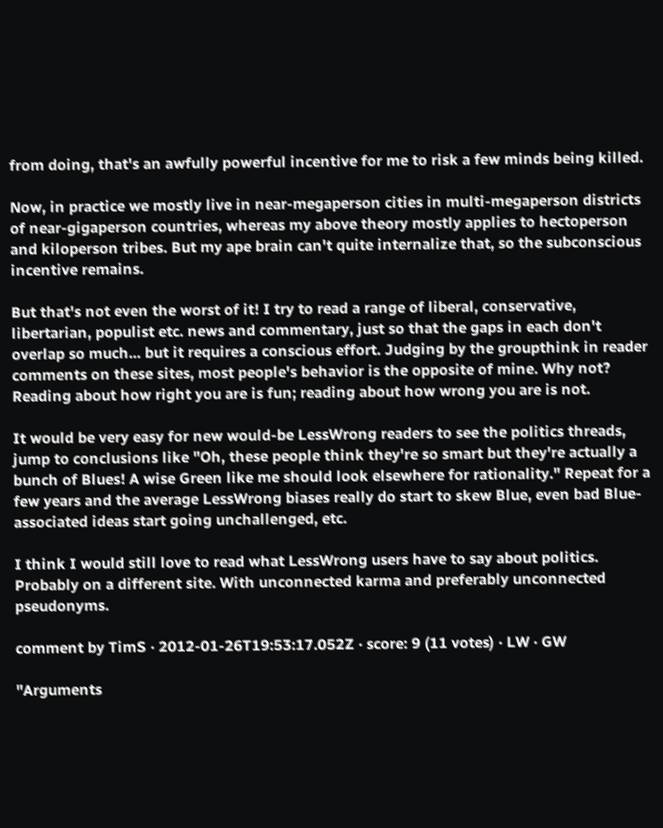from doing, that's an awfully powerful incentive for me to risk a few minds being killed.

Now, in practice we mostly live in near-megaperson cities in multi-megaperson districts of near-gigaperson countries, whereas my above theory mostly applies to hectoperson and kiloperson tribes. But my ape brain can't quite internalize that, so the subconscious incentive remains.

But that's not even the worst of it! I try to read a range of liberal, conservative, libertarian, populist etc. news and commentary, just so that the gaps in each don't overlap so much... but it requires a conscious effort. Judging by the groupthink in reader comments on these sites, most people's behavior is the opposite of mine. Why not? Reading about how right you are is fun; reading about how wrong you are is not.

It would be very easy for new would-be LessWrong readers to see the politics threads, jump to conclusions like "Oh, these people think they're so smart but they're actually a bunch of Blues! A wise Green like me should look elsewhere for rationality." Repeat for a few years and the average LessWrong biases really do start to skew Blue, even bad Blue-associated ideas start going unchallenged, etc.

I think I would still love to read what LessWrong users have to say about politics. Probably on a different site. With unconnected karma and preferably unconnected pseudonyms.

comment by TimS · 2012-01-26T19:53:17.052Z · score: 9 (11 votes) · LW · GW

"Arguments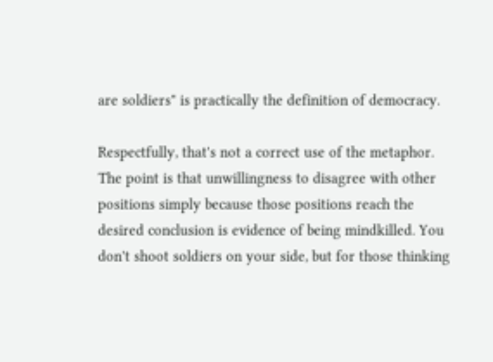are soldiers" is practically the definition of democracy.

Respectfully, that's not a correct use of the metaphor. The point is that unwillingness to disagree with other positions simply because those positions reach the desired conclusion is evidence of being mindkilled. You don't shoot soldiers on your side, but for those thinking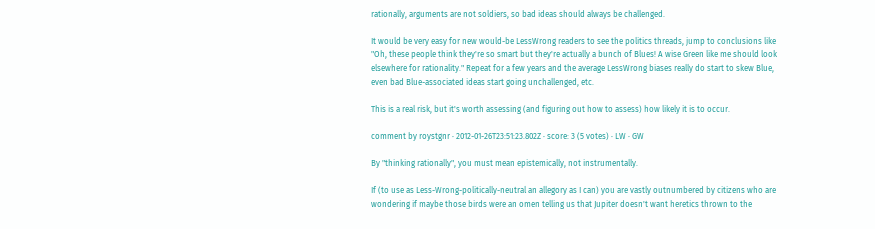rationally, arguments are not soldiers, so bad ideas should always be challenged.

It would be very easy for new would-be LessWrong readers to see the politics threads, jump to conclusions like "Oh, these people think they're so smart but they're actually a bunch of Blues! A wise Green like me should look elsewhere for rationality." Repeat for a few years and the average LessWrong biases really do start to skew Blue, even bad Blue-associated ideas start going unchallenged, etc.

This is a real risk, but it's worth assessing (and figuring out how to assess) how likely it is to occur.

comment by roystgnr · 2012-01-26T23:51:23.802Z · score: 3 (5 votes) · LW · GW

By "thinking rationally", you must mean epistemically, not instrumentally.

If (to use as Less-Wrong-politically-neutral an allegory as I can) you are vastly outnumbered by citizens who are wondering if maybe those birds were an omen telling us that Jupiter doesn't want heretics thrown to the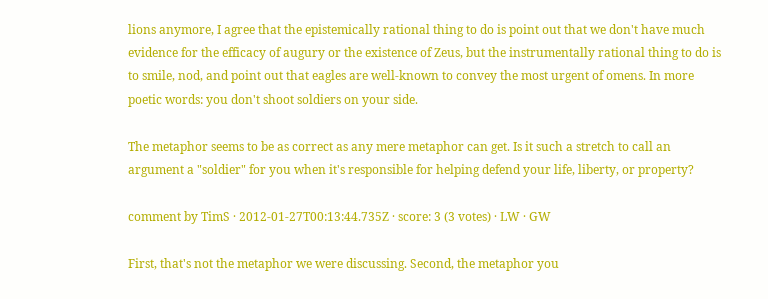lions anymore, I agree that the epistemically rational thing to do is point out that we don't have much evidence for the efficacy of augury or the existence of Zeus, but the instrumentally rational thing to do is to smile, nod, and point out that eagles are well-known to convey the most urgent of omens. In more poetic words: you don't shoot soldiers on your side.

The metaphor seems to be as correct as any mere metaphor can get. Is it such a stretch to call an argument a "soldier" for you when it's responsible for helping defend your life, liberty, or property?

comment by TimS · 2012-01-27T00:13:44.735Z · score: 3 (3 votes) · LW · GW

First, that's not the metaphor we were discussing. Second, the metaphor you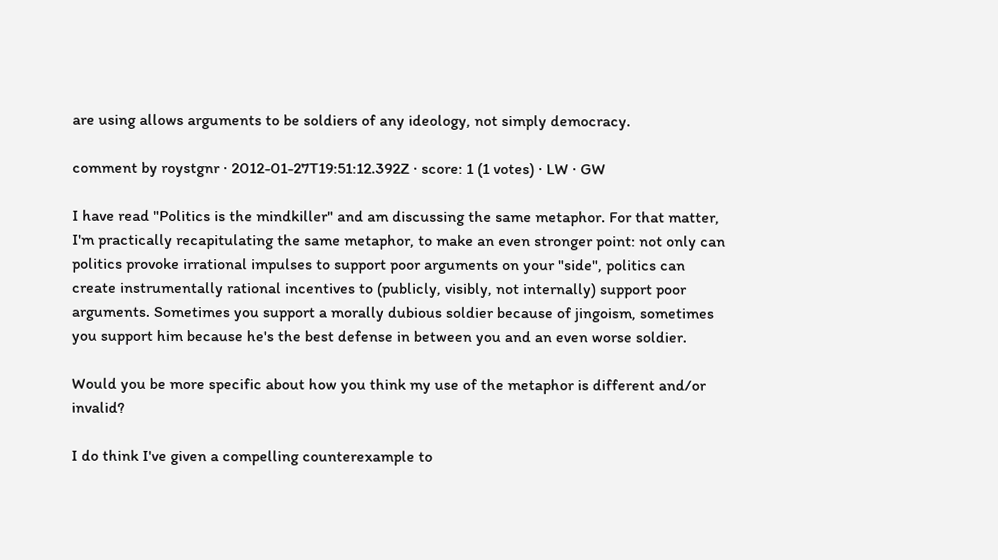are using allows arguments to be soldiers of any ideology, not simply democracy.

comment by roystgnr · 2012-01-27T19:51:12.392Z · score: 1 (1 votes) · LW · GW

I have read "Politics is the mindkiller" and am discussing the same metaphor. For that matter, I'm practically recapitulating the same metaphor, to make an even stronger point: not only can politics provoke irrational impulses to support poor arguments on your "side", politics can create instrumentally rational incentives to (publicly, visibly, not internally) support poor arguments. Sometimes you support a morally dubious soldier because of jingoism, sometimes you support him because he's the best defense in between you and an even worse soldier.

Would you be more specific about how you think my use of the metaphor is different and/or invalid?

I do think I've given a compelling counterexample to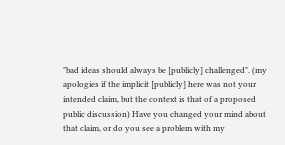"bad ideas should always be [publicly] challenged". (my apologies if the implicit [publicly] here was not your intended claim, but the context is that of a proposed public discussion) Have you changed your mind about that claim, or do you see a problem with my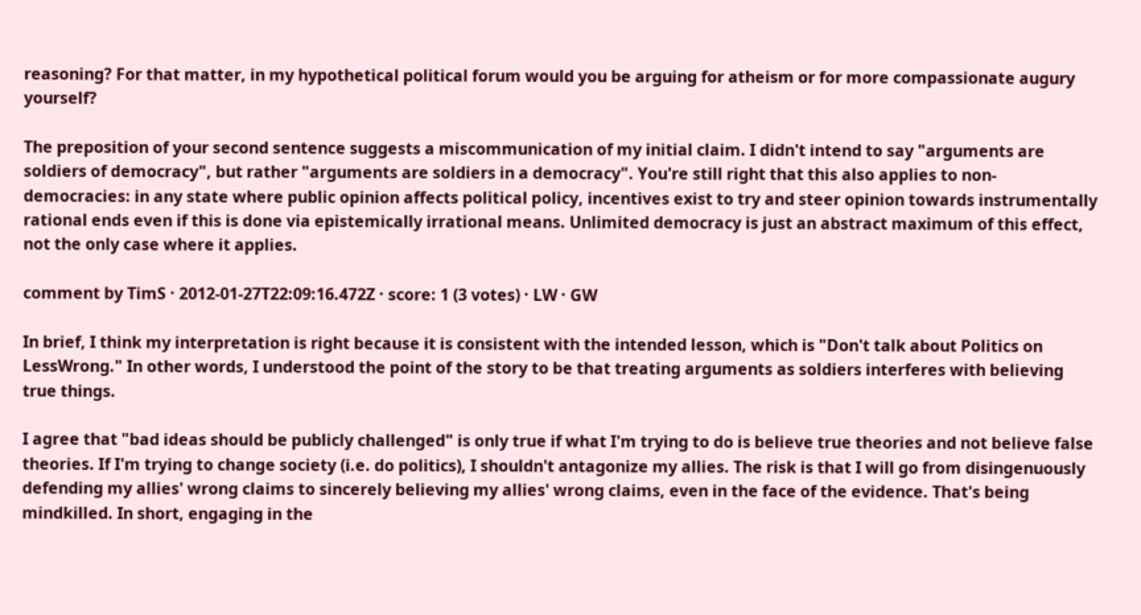reasoning? For that matter, in my hypothetical political forum would you be arguing for atheism or for more compassionate augury yourself?

The preposition of your second sentence suggests a miscommunication of my initial claim. I didn't intend to say "arguments are soldiers of democracy", but rather "arguments are soldiers in a democracy". You're still right that this also applies to non-democracies: in any state where public opinion affects political policy, incentives exist to try and steer opinion towards instrumentally rational ends even if this is done via epistemically irrational means. Unlimited democracy is just an abstract maximum of this effect, not the only case where it applies.

comment by TimS · 2012-01-27T22:09:16.472Z · score: 1 (3 votes) · LW · GW

In brief, I think my interpretation is right because it is consistent with the intended lesson, which is "Don't talk about Politics on LessWrong." In other words, I understood the point of the story to be that treating arguments as soldiers interferes with believing true things.

I agree that "bad ideas should be publicly challenged" is only true if what I'm trying to do is believe true theories and not believe false theories. If I'm trying to change society (i.e. do politics), I shouldn't antagonize my allies. The risk is that I will go from disingenuously defending my allies' wrong claims to sincerely believing my allies' wrong claims, even in the face of the evidence. That's being mindkilled. In short, engaging in the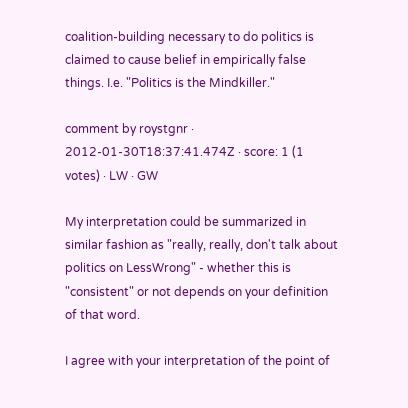coalition-building necessary to do politics is claimed to cause belief in empirically false things. I.e. "Politics is the Mindkiller."

comment by roystgnr · 2012-01-30T18:37:41.474Z · score: 1 (1 votes) · LW · GW

My interpretation could be summarized in similar fashion as "really, really, don't talk about politics on LessWrong" - whether this is "consistent" or not depends on your definition of that word.

I agree with your interpretation of the point of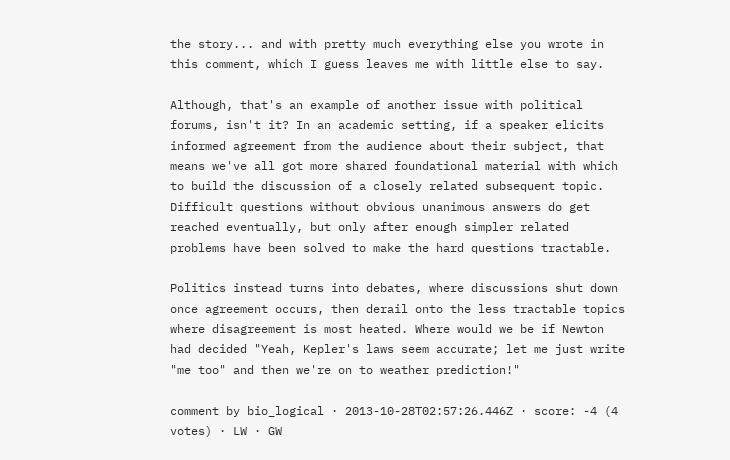the story... and with pretty much everything else you wrote in this comment, which I guess leaves me with little else to say.

Although, that's an example of another issue with political forums, isn't it? In an academic setting, if a speaker elicits informed agreement from the audience about their subject, that means we've all got more shared foundational material with which to build the discussion of a closely related subsequent topic. Difficult questions without obvious unanimous answers do get reached eventually, but only after enough simpler related problems have been solved to make the hard questions tractable.

Politics instead turns into debates, where discussions shut down once agreement occurs, then derail onto the less tractable topics where disagreement is most heated. Where would we be if Newton had decided "Yeah, Kepler's laws seem accurate; let me just write "me too" and then we're on to weather prediction!"

comment by bio_logical · 2013-10-28T02:57:26.446Z · score: -4 (4 votes) · LW · GW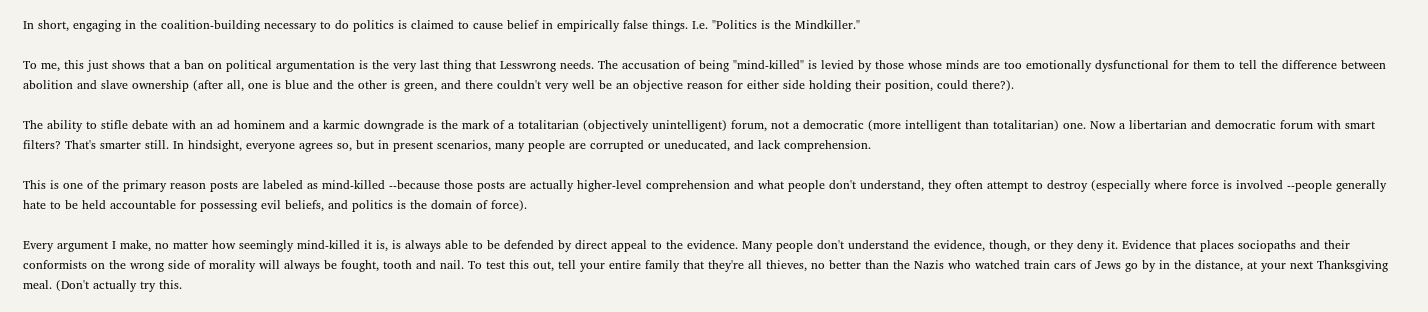In short, engaging in the coalition-building necessary to do politics is claimed to cause belief in empirically false things. I.e. "Politics is the Mindkiller."

To me, this just shows that a ban on political argumentation is the very last thing that Lesswrong needs. The accusation of being "mind-killed" is levied by those whose minds are too emotionally dysfunctional for them to tell the difference between abolition and slave ownership (after all, one is blue and the other is green, and there couldn't very well be an objective reason for either side holding their position, could there?).

The ability to stifle debate with an ad hominem and a karmic downgrade is the mark of a totalitarian (objectively unintelligent) forum, not a democratic (more intelligent than totalitarian) one. Now a libertarian and democratic forum with smart filters? That's smarter still. In hindsight, everyone agrees so, but in present scenarios, many people are corrupted or uneducated, and lack comprehension.

This is one of the primary reason posts are labeled as mind-killed --because those posts are actually higher-level comprehension and what people don't understand, they often attempt to destroy (especially where force is involved --people generally hate to be held accountable for possessing evil beliefs, and politics is the domain of force).

Every argument I make, no matter how seemingly mind-killed it is, is always able to be defended by direct appeal to the evidence. Many people don't understand the evidence, though, or they deny it. Evidence that places sociopaths and their conformists on the wrong side of morality will always be fought, tooth and nail. To test this out, tell your entire family that they're all thieves, no better than the Nazis who watched train cars of Jews go by in the distance, at your next Thanksgiving meal. (Don't actually try this.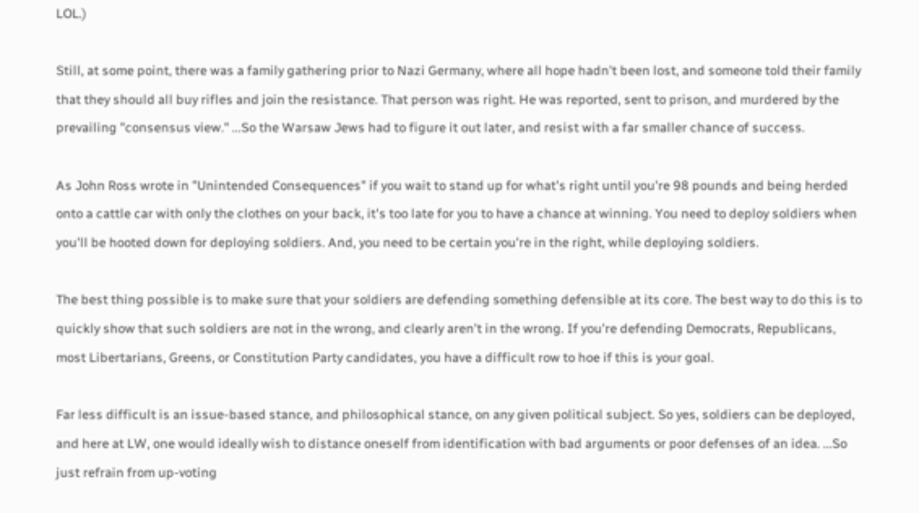LOL.)

Still, at some point, there was a family gathering prior to Nazi Germany, where all hope hadn't been lost, and someone told their family that they should all buy rifles and join the resistance. That person was right. He was reported, sent to prison, and murdered by the prevailing "consensus view." ...So the Warsaw Jews had to figure it out later, and resist with a far smaller chance of success.

As John Ross wrote in "Unintended Consequences" if you wait to stand up for what's right until you're 98 pounds and being herded onto a cattle car with only the clothes on your back, it's too late for you to have a chance at winning. You need to deploy soldiers when you'll be hooted down for deploying soldiers. And, you need to be certain you're in the right, while deploying soldiers.

The best thing possible is to make sure that your soldiers are defending something defensible at its core. The best way to do this is to quickly show that such soldiers are not in the wrong, and clearly aren't in the wrong. If you're defending Democrats, Republicans, most Libertarians, Greens, or Constitution Party candidates, you have a difficult row to hoe if this is your goal.

Far less difficult is an issue-based stance, and philosophical stance, on any given political subject. So yes, soldiers can be deployed, and here at LW, one would ideally wish to distance oneself from identification with bad arguments or poor defenses of an idea. ...So just refrain from up-voting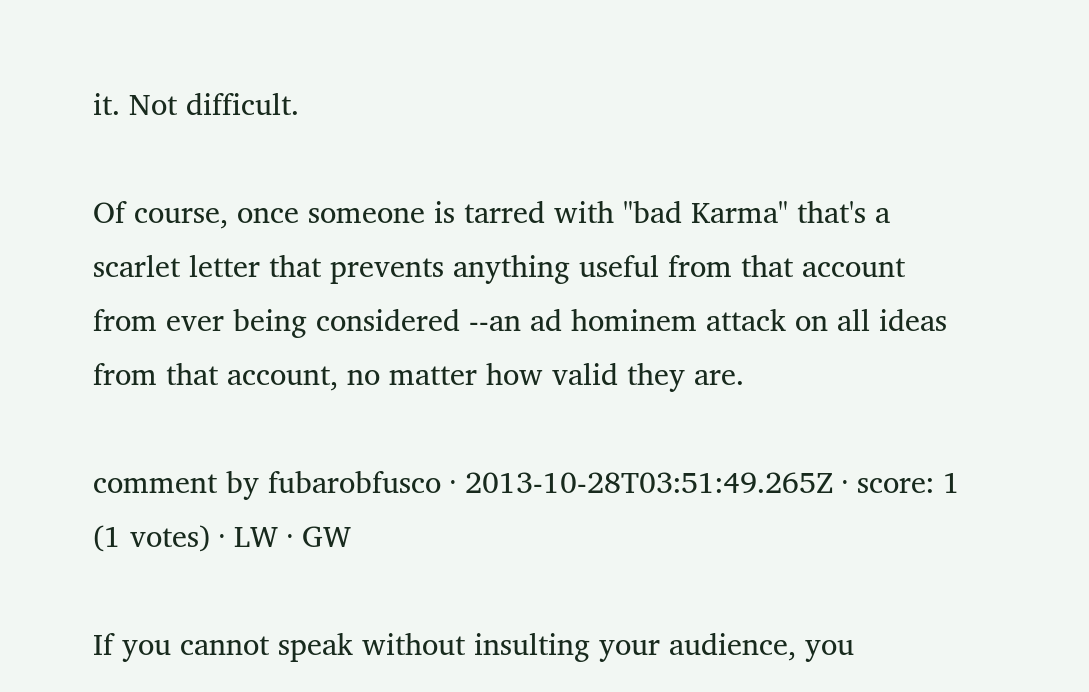it. Not difficult.

Of course, once someone is tarred with "bad Karma" that's a scarlet letter that prevents anything useful from that account from ever being considered --an ad hominem attack on all ideas from that account, no matter how valid they are.

comment by fubarobfusco · 2013-10-28T03:51:49.265Z · score: 1 (1 votes) · LW · GW

If you cannot speak without insulting your audience, you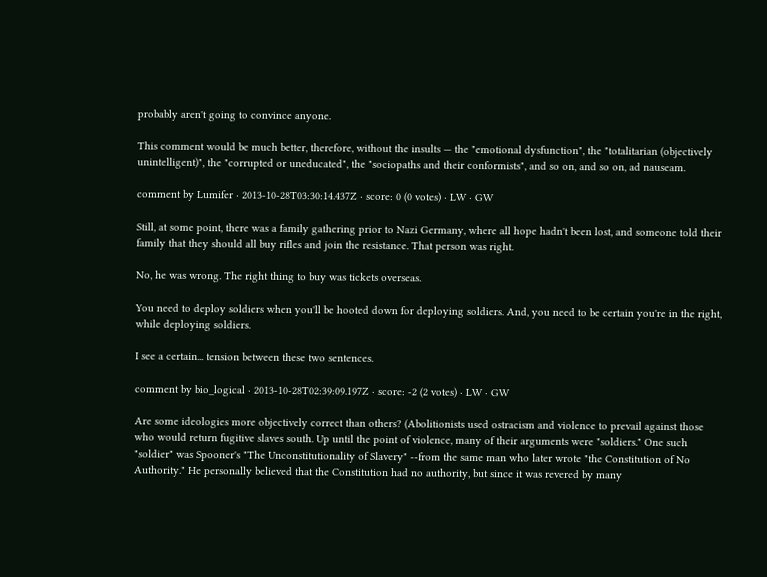probably aren't going to convince anyone.

This comment would be much better, therefore, without the insults — the "emotional dysfunction", the "totalitarian (objectively unintelligent)", the "corrupted or uneducated", the "sociopaths and their conformists", and so on, and so on, ad nauseam.

comment by Lumifer · 2013-10-28T03:30:14.437Z · score: 0 (0 votes) · LW · GW

Still, at some point, there was a family gathering prior to Nazi Germany, where all hope hadn't been lost, and someone told their family that they should all buy rifles and join the resistance. That person was right.

No, he was wrong. The right thing to buy was tickets overseas.

You need to deploy soldiers when you'll be hooted down for deploying soldiers. And, you need to be certain you're in the right, while deploying soldiers.

I see a certain... tension between these two sentences.

comment by bio_logical · 2013-10-28T02:39:09.197Z · score: -2 (2 votes) · LW · GW

Are some ideologies more objectively correct than others? (Abolitionists used ostracism and violence to prevail against those who would return fugitive slaves south. Up until the point of violence, many of their arguments were "soldiers." One such "soldier" was Spooner's "The Unconstitutionality of Slavery" --from the same man who later wrote "the Constitution of No Authority." He personally believed that the Constitution had no authority, but since it was revered by many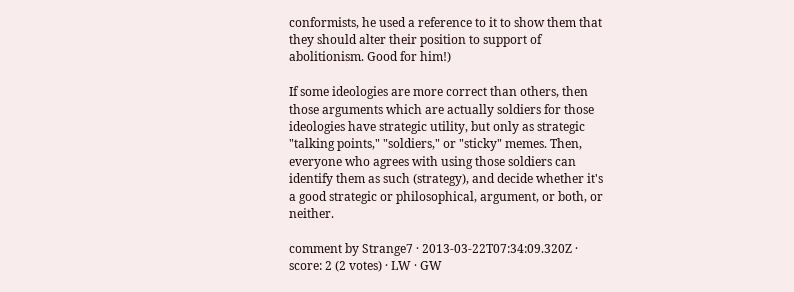conformists, he used a reference to it to show them that they should alter their position to support of abolitionism. Good for him!)

If some ideologies are more correct than others, then those arguments which are actually soldiers for those ideologies have strategic utility, but only as strategic "talking points," "soldiers," or "sticky" memes. Then, everyone who agrees with using those soldiers can identify them as such (strategy), and decide whether it's a good strategic or philosophical, argument, or both, or neither.

comment by Strange7 · 2013-03-22T07:34:09.320Z · score: 2 (2 votes) · LW · GW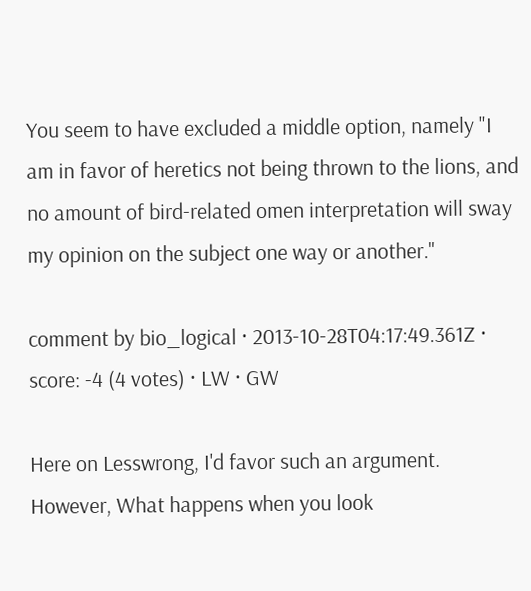You seem to have excluded a middle option, namely "I am in favor of heretics not being thrown to the lions, and no amount of bird-related omen interpretation will sway my opinion on the subject one way or another."

comment by bio_logical · 2013-10-28T04:17:49.361Z · score: -4 (4 votes) · LW · GW

Here on Lesswrong, I'd favor such an argument. However, What happens when you look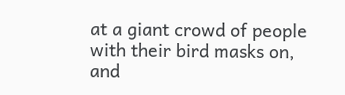at a giant crowd of people with their bird masks on, and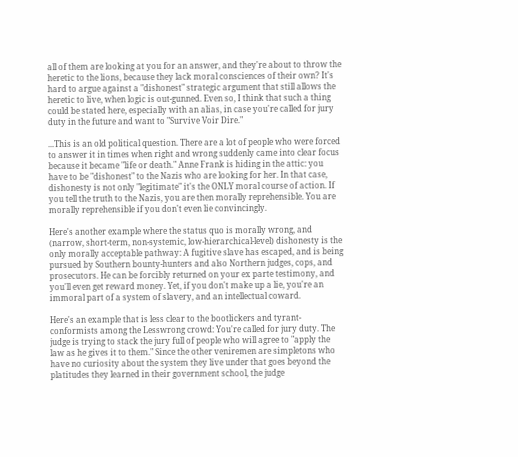all of them are looking at you for an answer, and they're about to throw the heretic to the lions, because they lack moral consciences of their own? It's hard to argue against a "dishonest" strategic argument that still allows the heretic to live, when logic is out-gunned. Even so, I think that such a thing could be stated here, especially with an alias, in case you're called for jury duty in the future and want to "Survive Voir Dire."

...This is an old political question. There are a lot of people who were forced to answer it in times when right and wrong suddenly came into clear focus because it became "life or death." Anne Frank is hiding in the attic: you have to be "dishonest" to the Nazis who are looking for her. In that case, dishonesty is not only "legitimate" it's the ONLY moral course of action. If you tell the truth to the Nazis, you are then morally reprehensible. You are morally reprehensible if you don't even lie convincingly.

Here's another example where the status quo is morally wrong, and (narrow, short-term, non-systemic, low-hierarchical-level) dishonesty is the only morally acceptable pathway: A fugitive slave has escaped, and is being pursued by Southern bounty-hunters and also Northern judges, cops, and prosecutors. He can be forcibly returned on your ex parte testimony, and you'll even get reward money. Yet, if you don't make up a lie, you're an immoral part of a system of slavery, and an intellectual coward.

Here's an example that is less clear to the bootlickers and tyrant-conformists among the Lesswrong crowd: You're called for jury duty. The judge is trying to stack the jury full of people who will agree to "apply the law as he gives it to them." Since the other veniremen are simpletons who have no curiosity about the system they live under that goes beyond the platitudes they learned in their government school, the judge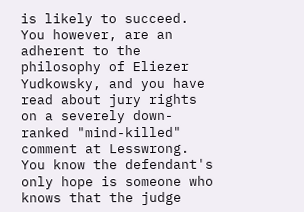is likely to succeed. You however, are an adherent to the philosophy of Eliezer Yudkowsky, and you have read about jury rights on a severely down-ranked "mind-killed" comment at Lesswrong. You know the defendant's only hope is someone who knows that the judge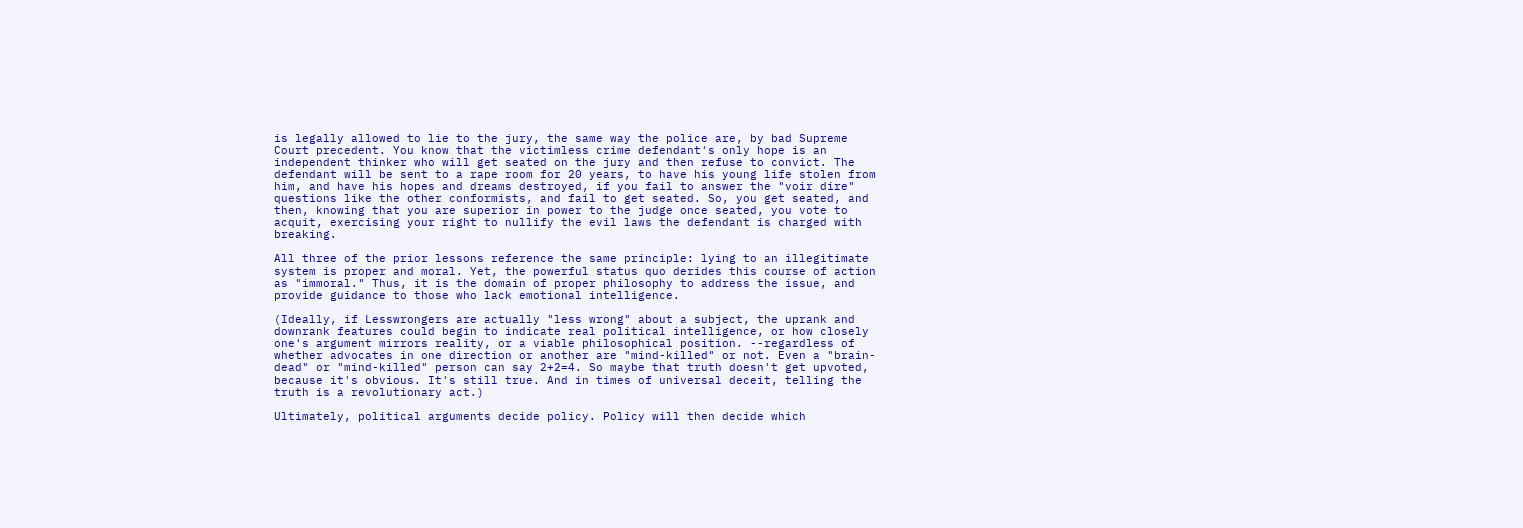is legally allowed to lie to the jury, the same way the police are, by bad Supreme Court precedent. You know that the victimless crime defendant's only hope is an independent thinker who will get seated on the jury and then refuse to convict. The defendant will be sent to a rape room for 20 years, to have his young life stolen from him, and have his hopes and dreams destroyed, if you fail to answer the "voir dire" questions like the other conformists, and fail to get seated. So, you get seated, and then, knowing that you are superior in power to the judge once seated, you vote to acquit, exercising your right to nullify the evil laws the defendant is charged with breaking.

All three of the prior lessons reference the same principle: lying to an illegitimate system is proper and moral. Yet, the powerful status quo derides this course of action as "immoral." Thus, it is the domain of proper philosophy to address the issue, and provide guidance to those who lack emotional intelligence.

(Ideally, if Lesswrongers are actually "less wrong" about a subject, the uprank and downrank features could begin to indicate real political intelligence, or how closely one's argument mirrors reality, or a viable philosophical position. --regardless of whether advocates in one direction or another are "mind-killed" or not. Even a "brain-dead" or "mind-killed" person can say 2+2=4. So maybe that truth doesn't get upvoted, because it's obvious. It's still true. And in times of universal deceit, telling the truth is a revolutionary act.)

Ultimately, political arguments decide policy. Policy will then decide which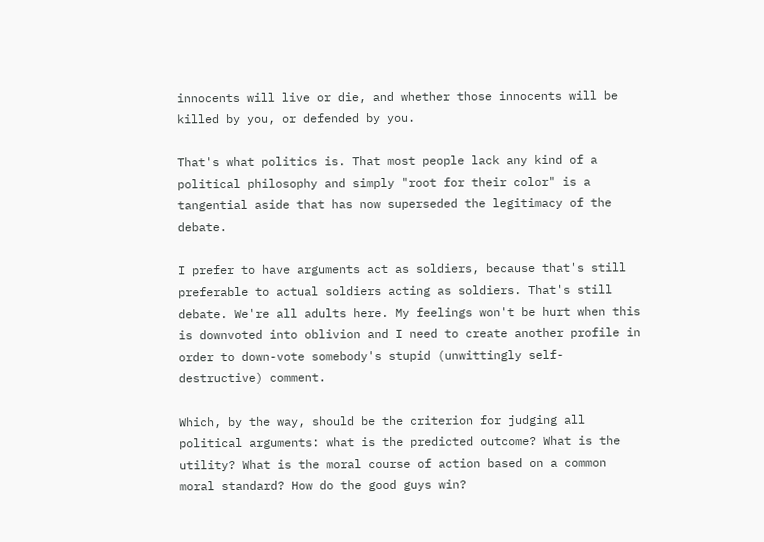innocents will live or die, and whether those innocents will be killed by you, or defended by you.

That's what politics is. That most people lack any kind of a political philosophy and simply "root for their color" is a tangential aside that has now superseded the legitimacy of the debate.

I prefer to have arguments act as soldiers, because that's still preferable to actual soldiers acting as soldiers. That's still debate. We're all adults here. My feelings won't be hurt when this is downvoted into oblivion and I need to create another profile in order to down-vote somebody's stupid (unwittingly self-destructive) comment.

Which, by the way, should be the criterion for judging all political arguments: what is the predicted outcome? What is the utility? What is the moral course of action based on a common moral standard? How do the good guys win?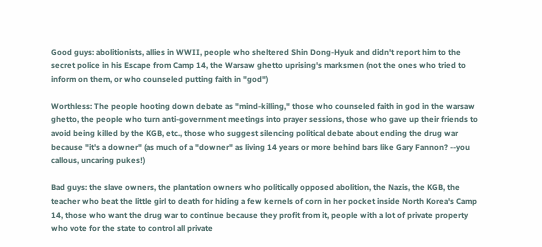Good guys: abolitionists, allies in WWII, people who sheltered Shin Dong-Hyuk and didn't report him to the secret police in his Escape from Camp 14, the Warsaw ghetto uprising's marksmen (not the ones who tried to inform on them, or who counseled putting faith in "god")

Worthless: The people hooting down debate as "mind-killing," those who counseled faith in god in the warsaw ghetto, the people who turn anti-government meetings into prayer sessions, those who gave up their friends to avoid being killed by the KGB, etc., those who suggest silencing political debate about ending the drug war because "it's a downer" (as much of a "downer" as living 14 years or more behind bars like Gary Fannon? --you callous, uncaring pukes!)

Bad guys: the slave owners, the plantation owners who politically opposed abolition, the Nazis, the KGB, the teacher who beat the little girl to death for hiding a few kernels of corn in her pocket inside North Korea's Camp 14, those who want the drug war to continue because they profit from it, people with a lot of private property who vote for the state to control all private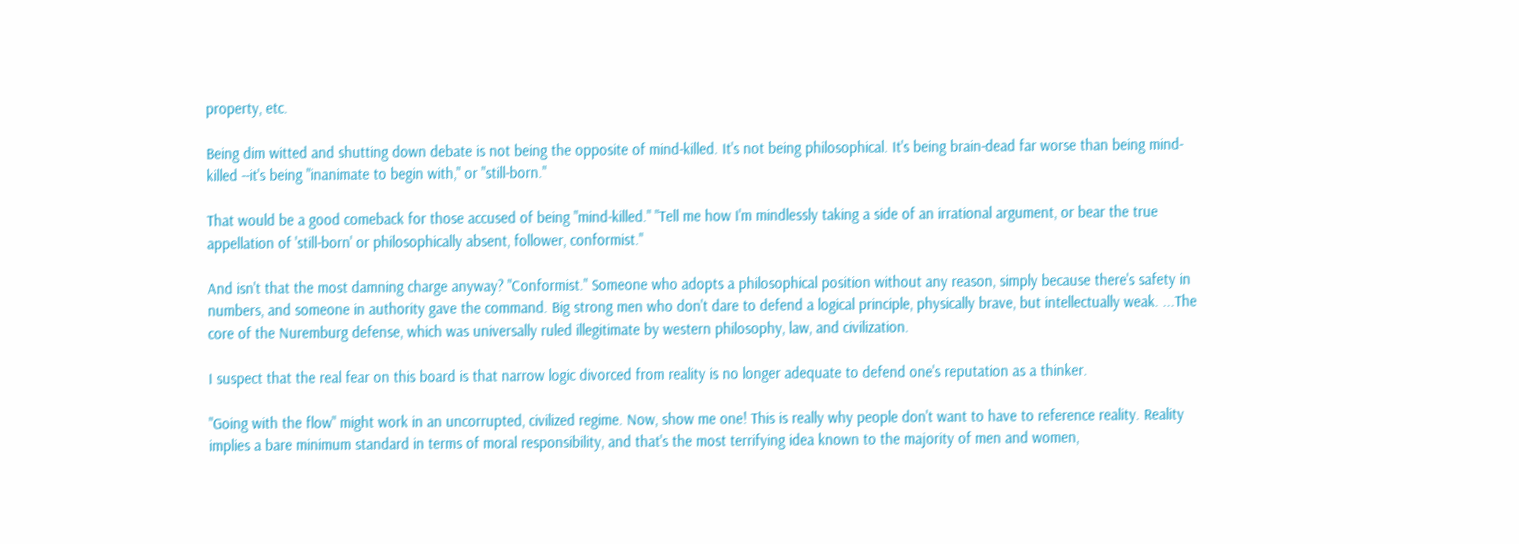property, etc.

Being dim witted and shutting down debate is not being the opposite of mind-killed. It's not being philosophical. It's being brain-dead far worse than being mind-killed --it's being "inanimate to begin with," or "still-born."

That would be a good comeback for those accused of being "mind-killed." "Tell me how I'm mindlessly taking a side of an irrational argument, or bear the true appellation of 'still-born' or philosophically absent, follower, conformist."

And isn't that the most damning charge anyway? "Conformist." Someone who adopts a philosophical position without any reason, simply because there's safety in numbers, and someone in authority gave the command. Big strong men who don't dare to defend a logical principle, physically brave, but intellectually weak. ...The core of the Nuremburg defense, which was universally ruled illegitimate by western philosophy, law, and civilization.

I suspect that the real fear on this board is that narrow logic divorced from reality is no longer adequate to defend one's reputation as a thinker.

"Going with the flow" might work in an uncorrupted, civilized regime. Now, show me one! This is really why people don't want to have to reference reality. Reality implies a bare minimum standard in terms of moral responsibility, and that's the most terrifying idea known to the majority of men and women,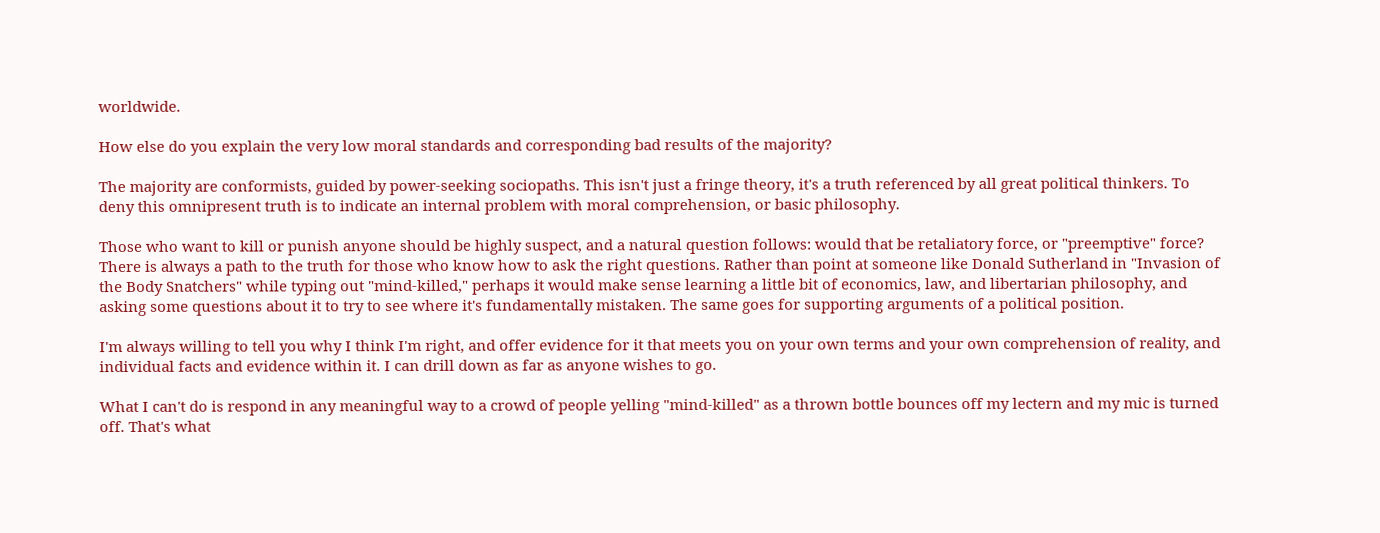worldwide.

How else do you explain the very low moral standards and corresponding bad results of the majority?

The majority are conformists, guided by power-seeking sociopaths. This isn't just a fringe theory, it's a truth referenced by all great political thinkers. To deny this omnipresent truth is to indicate an internal problem with moral comprehension, or basic philosophy.

Those who want to kill or punish anyone should be highly suspect, and a natural question follows: would that be retaliatory force, or "preemptive" force? There is always a path to the truth for those who know how to ask the right questions. Rather than point at someone like Donald Sutherland in "Invasion of the Body Snatchers" while typing out "mind-killed," perhaps it would make sense learning a little bit of economics, law, and libertarian philosophy, and asking some questions about it to try to see where it's fundamentally mistaken. The same goes for supporting arguments of a political position.

I'm always willing to tell you why I think I'm right, and offer evidence for it that meets you on your own terms and your own comprehension of reality, and individual facts and evidence within it. I can drill down as far as anyone wishes to go.

What I can't do is respond in any meaningful way to a crowd of people yelling "mind-killed" as a thrown bottle bounces off my lectern and my mic is turned off. That's what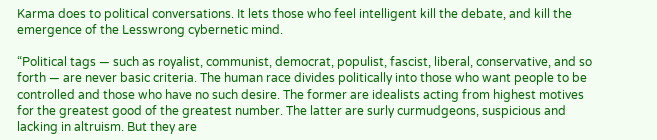Karma does to political conversations. It lets those who feel intelligent kill the debate, and kill the emergence of the Lesswrong cybernetic mind.

“Political tags — such as royalist, communist, democrat, populist, fascist, liberal, conservative, and so forth — are never basic criteria. The human race divides politically into those who want people to be controlled and those who have no such desire. The former are idealists acting from highest motives for the greatest good of the greatest number. The latter are surly curmudgeons, suspicious and lacking in altruism. But they are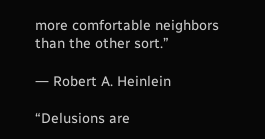more comfortable neighbors than the other sort.”

― Robert A. Heinlein

“Delusions are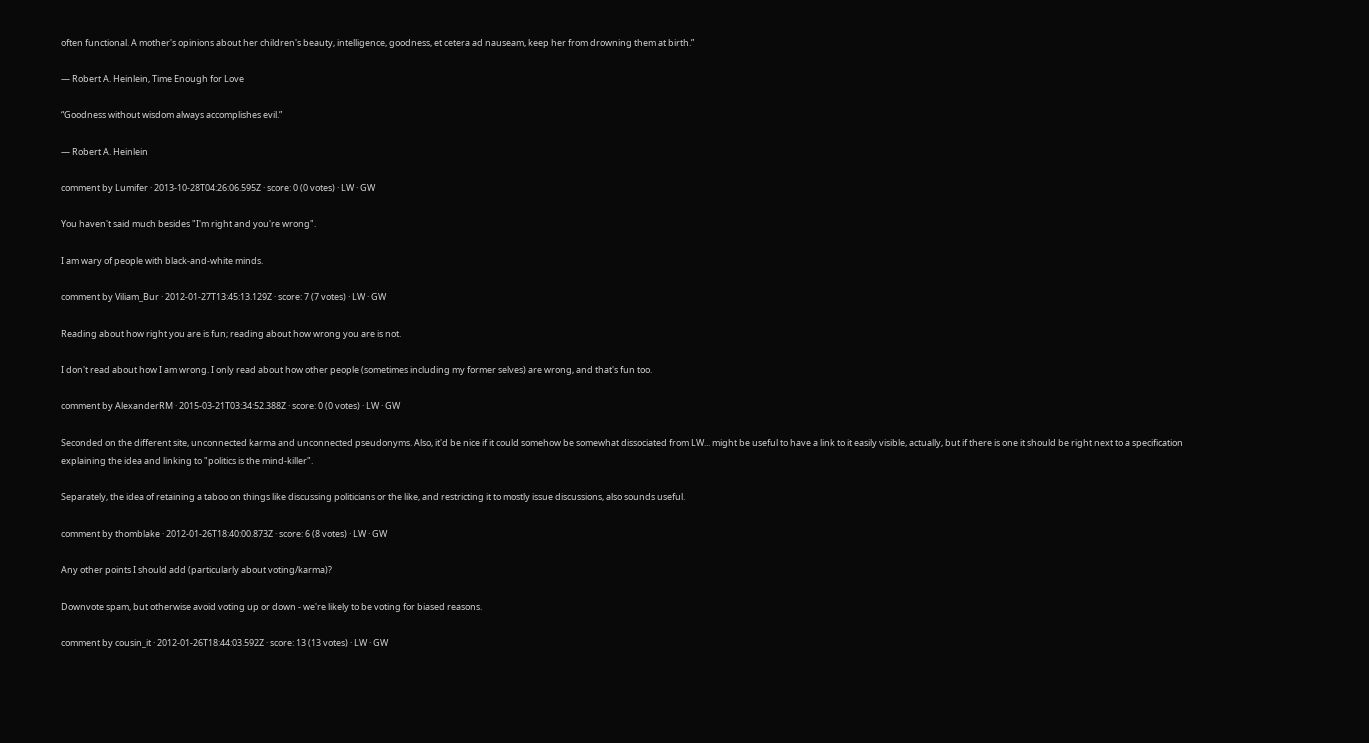often functional. A mother's opinions about her children's beauty, intelligence, goodness, et cetera ad nauseam, keep her from drowning them at birth.”

― Robert A. Heinlein, Time Enough for Love

“Goodness without wisdom always accomplishes evil.”

― Robert A. Heinlein

comment by Lumifer · 2013-10-28T04:26:06.595Z · score: 0 (0 votes) · LW · GW

You haven't said much besides "I'm right and you're wrong".

I am wary of people with black-and-white minds.

comment by Viliam_Bur · 2012-01-27T13:45:13.129Z · score: 7 (7 votes) · LW · GW

Reading about how right you are is fun; reading about how wrong you are is not.

I don't read about how I am wrong. I only read about how other people (sometimes including my former selves) are wrong, and that's fun too.

comment by AlexanderRM · 2015-03-21T03:34:52.388Z · score: 0 (0 votes) · LW · GW

Seconded on the different site, unconnected karma and unconnected pseudonyms. Also, it'd be nice if it could somehow be somewhat dissociated from LW... might be useful to have a link to it easily visible, actually, but if there is one it should be right next to a specification explaining the idea and linking to "politics is the mind-killer".

Separately, the idea of retaining a taboo on things like discussing politicians or the like, and restricting it to mostly issue discussions, also sounds useful.

comment by thomblake · 2012-01-26T18:40:00.873Z · score: 6 (8 votes) · LW · GW

Any other points I should add (particularly about voting/karma)?

Downvote spam, but otherwise avoid voting up or down - we're likely to be voting for biased reasons.

comment by cousin_it · 2012-01-26T18:44:03.592Z · score: 13 (13 votes) · LW · GW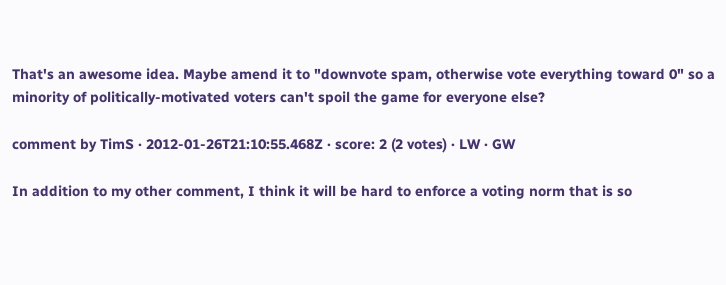That's an awesome idea. Maybe amend it to "downvote spam, otherwise vote everything toward 0" so a minority of politically-motivated voters can't spoil the game for everyone else?

comment by TimS · 2012-01-26T21:10:55.468Z · score: 2 (2 votes) · LW · GW

In addition to my other comment, I think it will be hard to enforce a voting norm that is so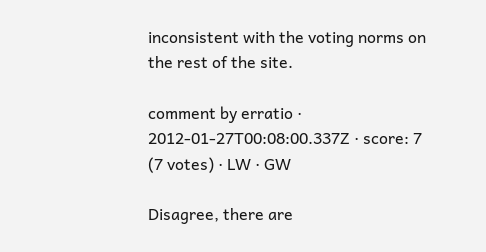inconsistent with the voting norms on the rest of the site.

comment by erratio · 2012-01-27T00:08:00.337Z · score: 7 (7 votes) · LW · GW

Disagree, there are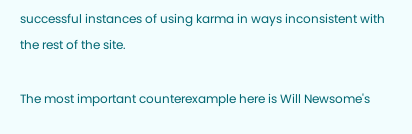successful instances of using karma in ways inconsistent with the rest of the site.

The most important counterexample here is Will Newsome's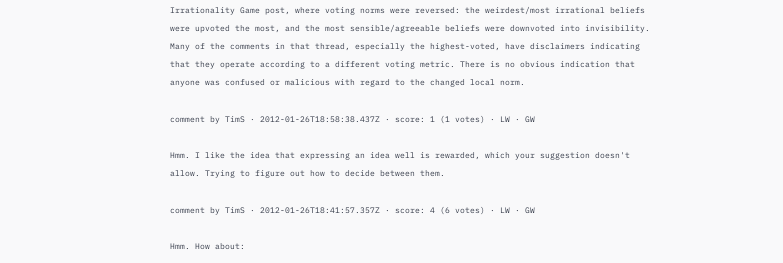Irrationality Game post, where voting norms were reversed: the weirdest/most irrational beliefs were upvoted the most, and the most sensible/agreeable beliefs were downvoted into invisibility. Many of the comments in that thread, especially the highest-voted, have disclaimers indicating that they operate according to a different voting metric. There is no obvious indication that anyone was confused or malicious with regard to the changed local norm.

comment by TimS · 2012-01-26T18:58:38.437Z · score: 1 (1 votes) · LW · GW

Hmm. I like the idea that expressing an idea well is rewarded, which your suggestion doesn't allow. Trying to figure out how to decide between them.

comment by TimS · 2012-01-26T18:41:57.357Z · score: 4 (6 votes) · LW · GW

Hmm. How about: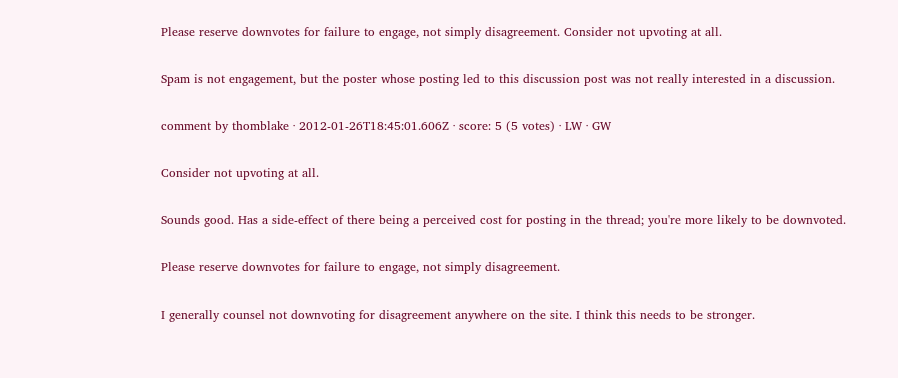Please reserve downvotes for failure to engage, not simply disagreement. Consider not upvoting at all.

Spam is not engagement, but the poster whose posting led to this discussion post was not really interested in a discussion.

comment by thomblake · 2012-01-26T18:45:01.606Z · score: 5 (5 votes) · LW · GW

Consider not upvoting at all.

Sounds good. Has a side-effect of there being a perceived cost for posting in the thread; you're more likely to be downvoted.

Please reserve downvotes for failure to engage, not simply disagreement.

I generally counsel not downvoting for disagreement anywhere on the site. I think this needs to be stronger.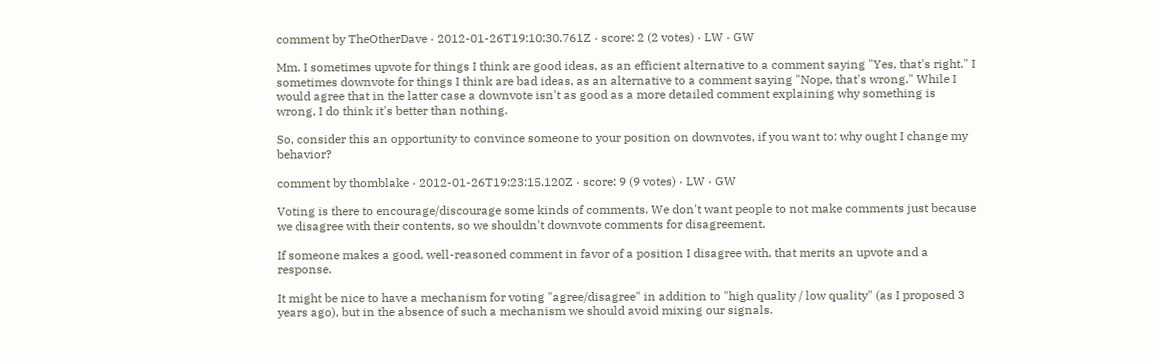comment by TheOtherDave · 2012-01-26T19:10:30.761Z · score: 2 (2 votes) · LW · GW

Mm. I sometimes upvote for things I think are good ideas, as an efficient alternative to a comment saying "Yes, that's right." I sometimes downvote for things I think are bad ideas, as an alternative to a comment saying "Nope, that's wrong." While I would agree that in the latter case a downvote isn't as good as a more detailed comment explaining why something is wrong, I do think it's better than nothing.

So, consider this an opportunity to convince someone to your position on downvotes, if you want to: why ought I change my behavior?

comment by thomblake · 2012-01-26T19:23:15.120Z · score: 9 (9 votes) · LW · GW

Voting is there to encourage/discourage some kinds of comments. We don't want people to not make comments just because we disagree with their contents, so we shouldn't downvote comments for disagreement.

If someone makes a good, well-reasoned comment in favor of a position I disagree with, that merits an upvote and a response.

It might be nice to have a mechanism for voting "agree/disagree" in addition to "high quality / low quality" (as I proposed 3 years ago), but in the absence of such a mechanism we should avoid mixing our signals.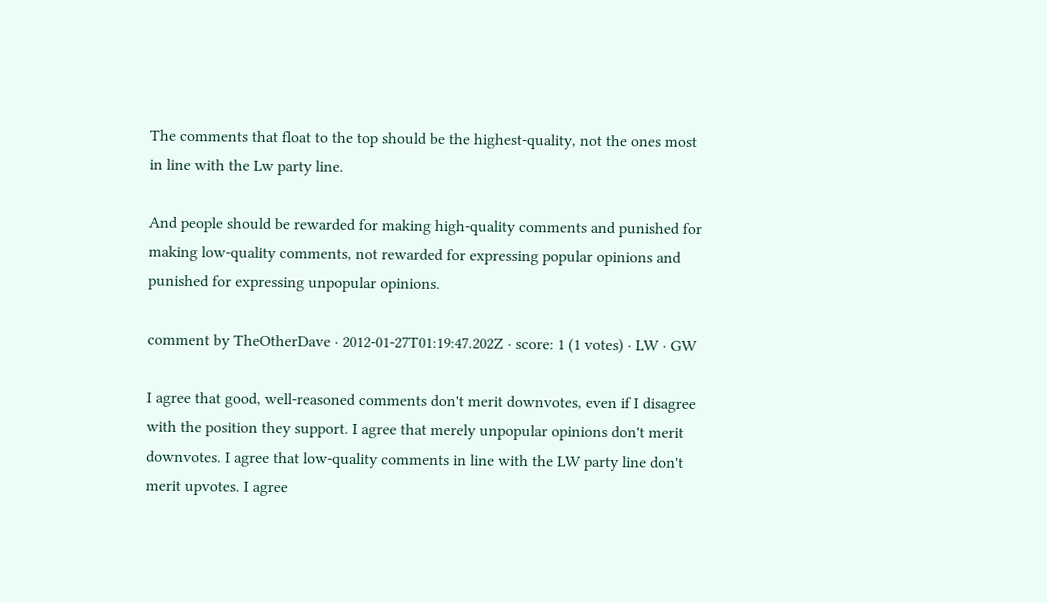The comments that float to the top should be the highest-quality, not the ones most in line with the Lw party line.

And people should be rewarded for making high-quality comments and punished for making low-quality comments, not rewarded for expressing popular opinions and punished for expressing unpopular opinions.

comment by TheOtherDave · 2012-01-27T01:19:47.202Z · score: 1 (1 votes) · LW · GW

I agree that good, well-reasoned comments don't merit downvotes, even if I disagree with the position they support. I agree that merely unpopular opinions don't merit downvotes. I agree that low-quality comments in line with the LW party line don't merit upvotes. I agree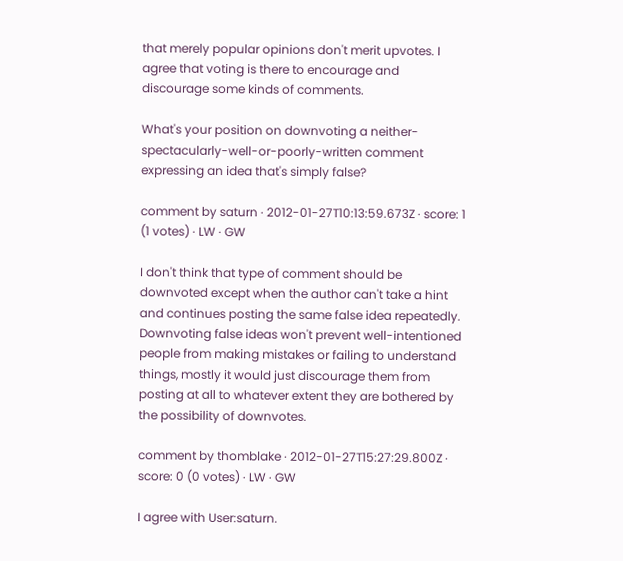that merely popular opinions don't merit upvotes. I agree that voting is there to encourage and discourage some kinds of comments.

What's your position on downvoting a neither-spectacularly-well-or-poorly-written comment expressing an idea that's simply false?

comment by saturn · 2012-01-27T10:13:59.673Z · score: 1 (1 votes) · LW · GW

I don't think that type of comment should be downvoted except when the author can't take a hint and continues posting the same false idea repeatedly. Downvoting false ideas won't prevent well-intentioned people from making mistakes or failing to understand things, mostly it would just discourage them from posting at all to whatever extent they are bothered by the possibility of downvotes.

comment by thomblake · 2012-01-27T15:27:29.800Z · score: 0 (0 votes) · LW · GW

I agree with User:saturn.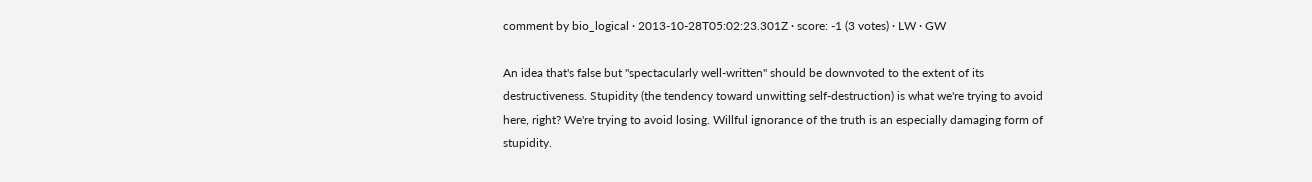comment by bio_logical · 2013-10-28T05:02:23.301Z · score: -1 (3 votes) · LW · GW

An idea that's false but "spectacularly well-written" should be downvoted to the extent of its destructiveness. Stupidity (the tendency toward unwitting self-destruction) is what we're trying to avoid here, right? We're trying to avoid losing. Willful ignorance of the truth is an especially damaging form of stupidity.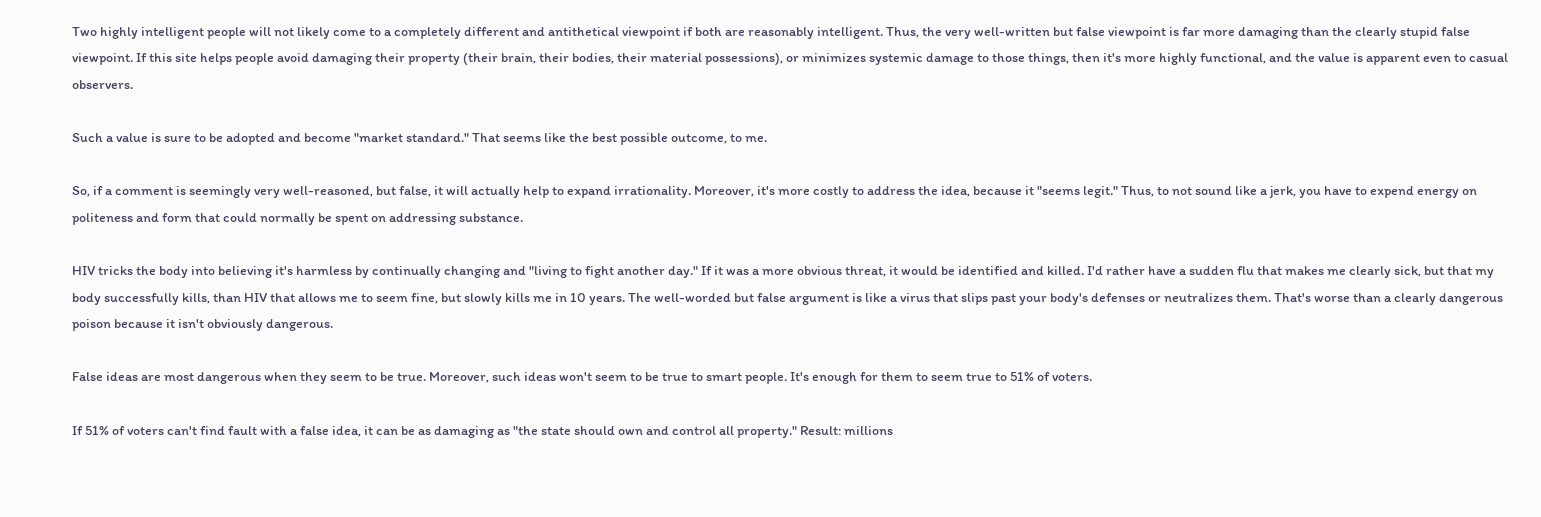Two highly intelligent people will not likely come to a completely different and antithetical viewpoint if both are reasonably intelligent. Thus, the very well-written but false viewpoint is far more damaging than the clearly stupid false viewpoint. If this site helps people avoid damaging their property (their brain, their bodies, their material possessions), or minimizes systemic damage to those things, then it's more highly functional, and the value is apparent even to casual observers.

Such a value is sure to be adopted and become "market standard." That seems like the best possible outcome, to me.

So, if a comment is seemingly very well-reasoned, but false, it will actually help to expand irrationality. Moreover, it's more costly to address the idea, because it "seems legit." Thus, to not sound like a jerk, you have to expend energy on politeness and form that could normally be spent on addressing substance.

HIV tricks the body into believing it's harmless by continually changing and "living to fight another day." If it was a more obvious threat, it would be identified and killed. I'd rather have a sudden flu that makes me clearly sick, but that my body successfully kills, than HIV that allows me to seem fine, but slowly kills me in 10 years. The well-worded but false argument is like a virus that slips past your body's defenses or neutralizes them. That's worse than a clearly dangerous poison because it isn't obviously dangerous.

False ideas are most dangerous when they seem to be true. Moreover, such ideas won't seem to be true to smart people. It's enough for them to seem true to 51% of voters.

If 51% of voters can't find fault with a false idea, it can be as damaging as "the state should own and control all property." Result: millions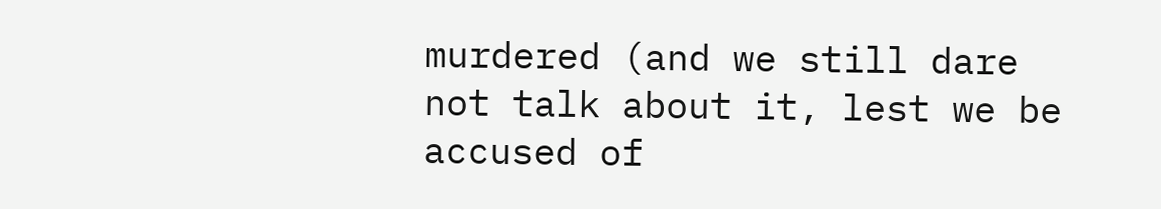murdered (and we still dare not talk about it, lest we be accused of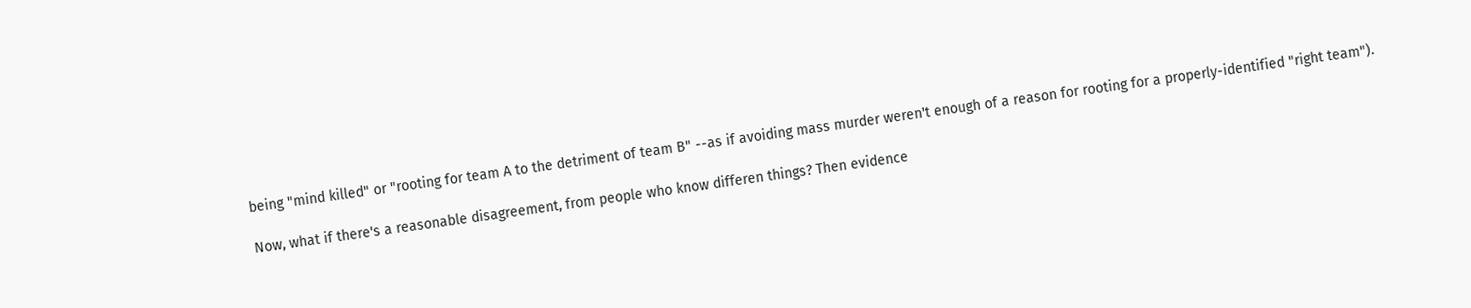being "mind killed" or "rooting for team A to the detriment of team B" --as if avoiding mass murder weren't enough of a reason for rooting for a properly-identified "right team").

Now, what if there's a reasonable disagreement, from people who know differen things? Then evidence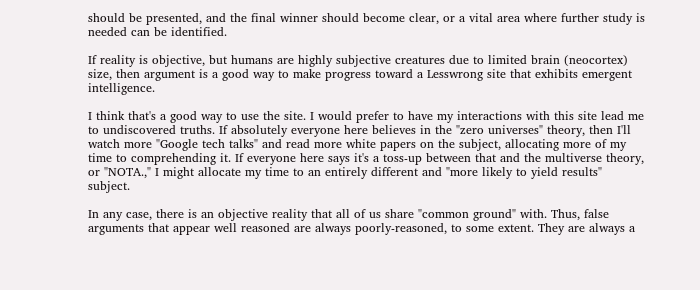should be presented, and the final winner should become clear, or a vital area where further study is needed can be identified.

If reality is objective, but humans are highly subjective creatures due to limited brain (neocortex) size, then argument is a good way to make progress toward a Lesswrong site that exhibits emergent intelligence.

I think that's a good way to use the site. I would prefer to have my interactions with this site lead me to undiscovered truths. If absolutely everyone here believes in the "zero universes" theory, then I'll watch more "Google tech talks" and read more white papers on the subject, allocating more of my time to comprehending it. If everyone here says it's a toss-up between that and the multiverse theory, or "NOTA.," I might allocate my time to an entirely different and "more likely to yield results" subject.

In any case, there is an objective reality that all of us share "common ground" with. Thus, false arguments that appear well reasoned are always poorly-reasoned, to some extent. They are always a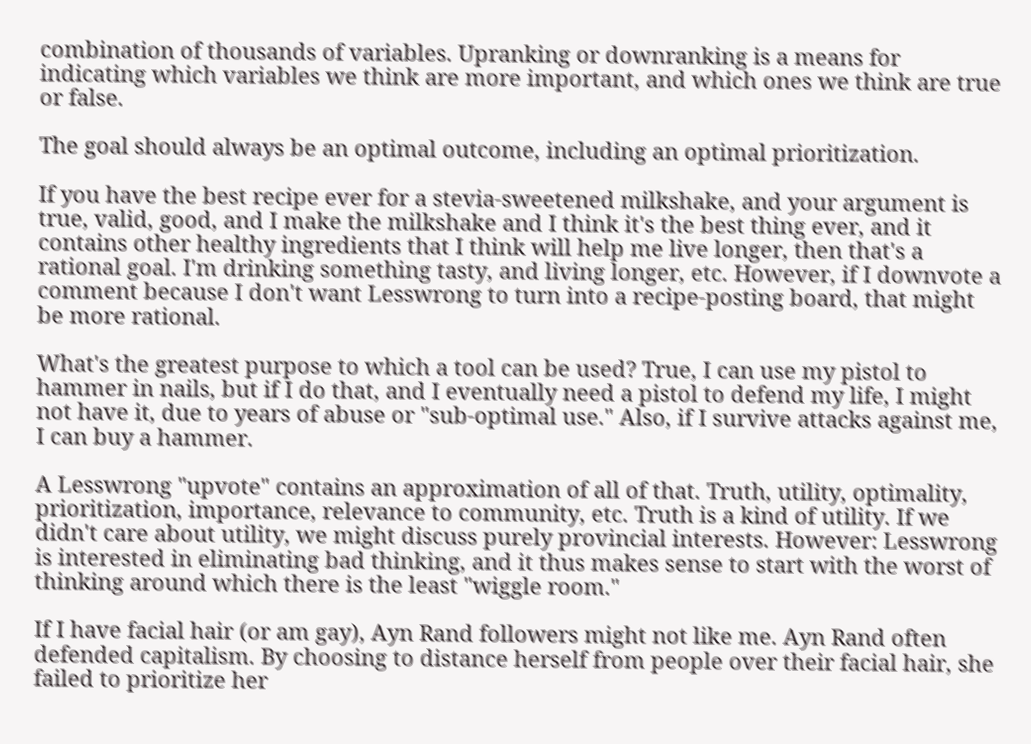combination of thousands of variables. Upranking or downranking is a means for indicating which variables we think are more important, and which ones we think are true or false.

The goal should always be an optimal outcome, including an optimal prioritization.

If you have the best recipe ever for a stevia-sweetened milkshake, and your argument is true, valid, good, and I make the milkshake and I think it's the best thing ever, and it contains other healthy ingredients that I think will help me live longer, then that's a rational goal. I'm drinking something tasty, and living longer, etc. However, if I downvote a comment because I don't want Lesswrong to turn into a recipe-posting board, that might be more rational.

What's the greatest purpose to which a tool can be used? True, I can use my pistol to hammer in nails, but if I do that, and I eventually need a pistol to defend my life, I might not have it, due to years of abuse or "sub-optimal use." Also, if I survive attacks against me, I can buy a hammer.

A Lesswrong "upvote" contains an approximation of all of that. Truth, utility, optimality, prioritization, importance, relevance to community, etc. Truth is a kind of utility. If we didn't care about utility, we might discuss purely provincial interests. However: Lesswrong is interested in eliminating bad thinking, and it thus makes sense to start with the worst of thinking around which there is the least "wiggle room."

If I have facial hair (or am gay), Ayn Rand followers might not like me. Ayn Rand often defended capitalism. By choosing to distance herself from people over their facial hair, she failed to prioritize her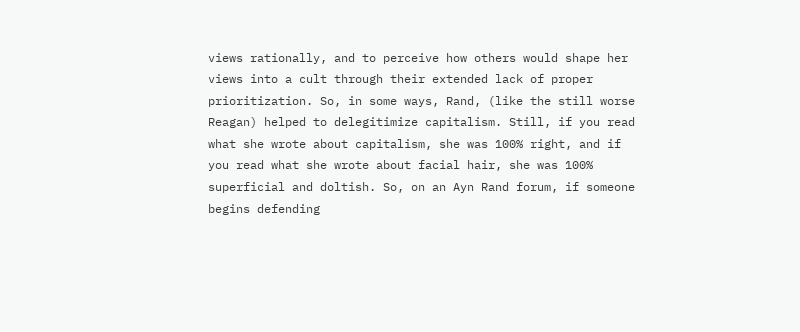views rationally, and to perceive how others would shape her views into a cult through their extended lack of proper prioritization. So, in some ways, Rand, (like the still worse Reagan) helped to delegitimize capitalism. Still, if you read what she wrote about capitalism, she was 100% right, and if you read what she wrote about facial hair, she was 100% superficial and doltish. So, on an Ayn Rand forum, if someone begins defending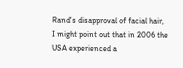Rand's disapproval of facial hair, I might point out that in 2006 the USA experienced a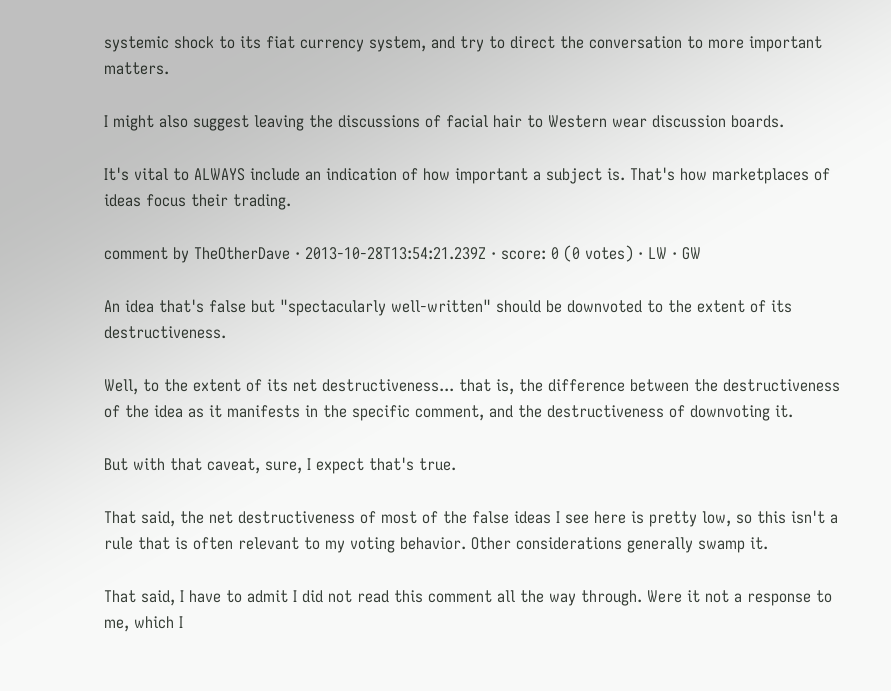systemic shock to its fiat currency system, and try to direct the conversation to more important matters.

I might also suggest leaving the discussions of facial hair to Western wear discussion boards.

It's vital to ALWAYS include an indication of how important a subject is. That's how marketplaces of ideas focus their trading.

comment by TheOtherDave · 2013-10-28T13:54:21.239Z · score: 0 (0 votes) · LW · GW

An idea that's false but "spectacularly well-written" should be downvoted to the extent of its destructiveness.

Well, to the extent of its net destructiveness... that is, the difference between the destructiveness of the idea as it manifests in the specific comment, and the destructiveness of downvoting it.

But with that caveat, sure, I expect that's true.

That said, the net destructiveness of most of the false ideas I see here is pretty low, so this isn't a rule that is often relevant to my voting behavior. Other considerations generally swamp it.

That said, I have to admit I did not read this comment all the way through. Were it not a response to me, which I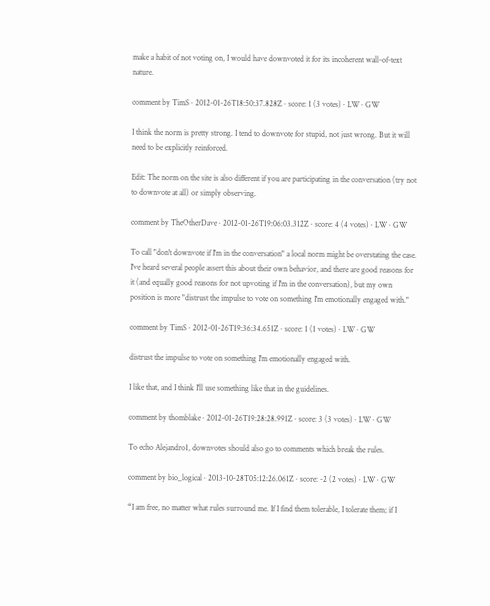make a habit of not voting on, I would have downvoted it for its incoherent wall-of-text nature.

comment by TimS · 2012-01-26T18:50:37.828Z · score: 1 (3 votes) · LW · GW

I think the norm is pretty strong. I tend to downvote for stupid, not just wrong. But it will need to be explicitly reinforced.

Edit: The norm on the site is also different if you are participating in the conversation (try not to downvote at all) or simply observing.

comment by TheOtherDave · 2012-01-26T19:06:03.312Z · score: 4 (4 votes) · LW · GW

To call "don't downvote if I'm in the conversation" a local norm might be overstating the case. I've heard several people assert this about their own behavior, and there are good reasons for it (and equally good reasons for not upvoting if I'm in the conversation), but my own position is more "distrust the impulse to vote on something I'm emotionally engaged with."

comment by TimS · 2012-01-26T19:36:34.651Z · score: 1 (1 votes) · LW · GW

distrust the impulse to vote on something I'm emotionally engaged with.

I like that, and I think I'll use something like that in the guidelines.

comment by thomblake · 2012-01-26T19:28:28.991Z · score: 3 (3 votes) · LW · GW

To echo Alejandro1, downvotes should also go to comments which break the rules.

comment by bio_logical · 2013-10-28T05:12:26.061Z · score: -2 (2 votes) · LW · GW

“I am free, no matter what rules surround me. If I find them tolerable, I tolerate them; if I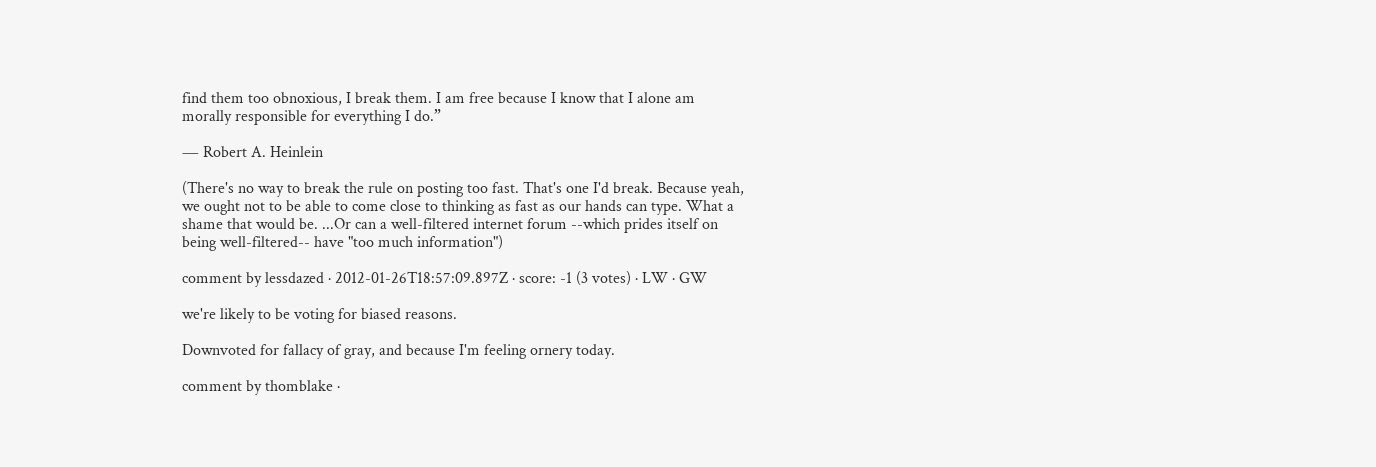find them too obnoxious, I break them. I am free because I know that I alone am morally responsible for everything I do.”

― Robert A. Heinlein

(There's no way to break the rule on posting too fast. That's one I'd break. Because yeah, we ought not to be able to come close to thinking as fast as our hands can type. What a shame that would be. ...Or can a well-filtered internet forum --which prides itself on being well-filtered-- have "too much information")

comment by lessdazed · 2012-01-26T18:57:09.897Z · score: -1 (3 votes) · LW · GW

we're likely to be voting for biased reasons.

Downvoted for fallacy of gray, and because I'm feeling ornery today.

comment by thomblake ·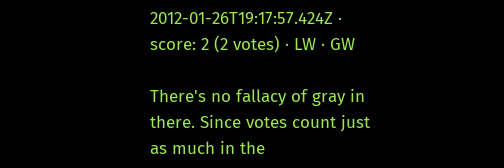2012-01-26T19:17:57.424Z · score: 2 (2 votes) · LW · GW

There's no fallacy of gray in there. Since votes count just as much in the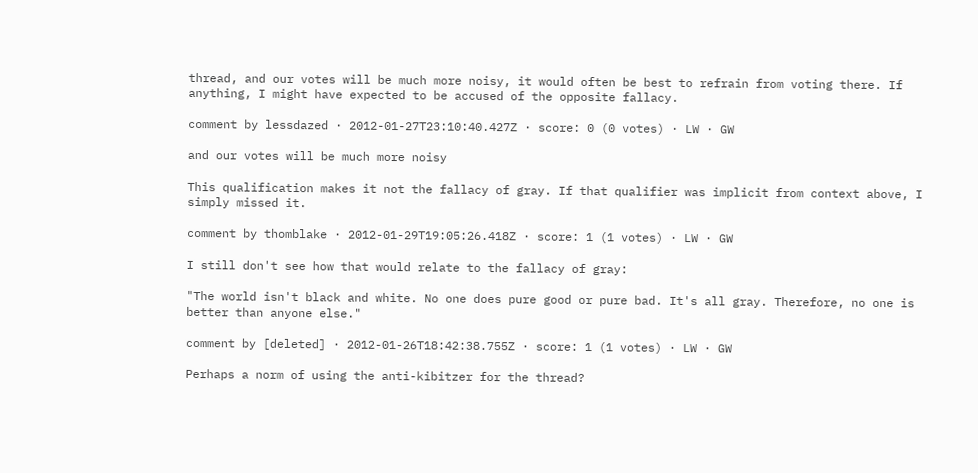thread, and our votes will be much more noisy, it would often be best to refrain from voting there. If anything, I might have expected to be accused of the opposite fallacy.

comment by lessdazed · 2012-01-27T23:10:40.427Z · score: 0 (0 votes) · LW · GW

and our votes will be much more noisy

This qualification makes it not the fallacy of gray. If that qualifier was implicit from context above, I simply missed it.

comment by thomblake · 2012-01-29T19:05:26.418Z · score: 1 (1 votes) · LW · GW

I still don't see how that would relate to the fallacy of gray:

"The world isn't black and white. No one does pure good or pure bad. It's all gray. Therefore, no one is better than anyone else."

comment by [deleted] · 2012-01-26T18:42:38.755Z · score: 1 (1 votes) · LW · GW

Perhaps a norm of using the anti-kibitzer for the thread?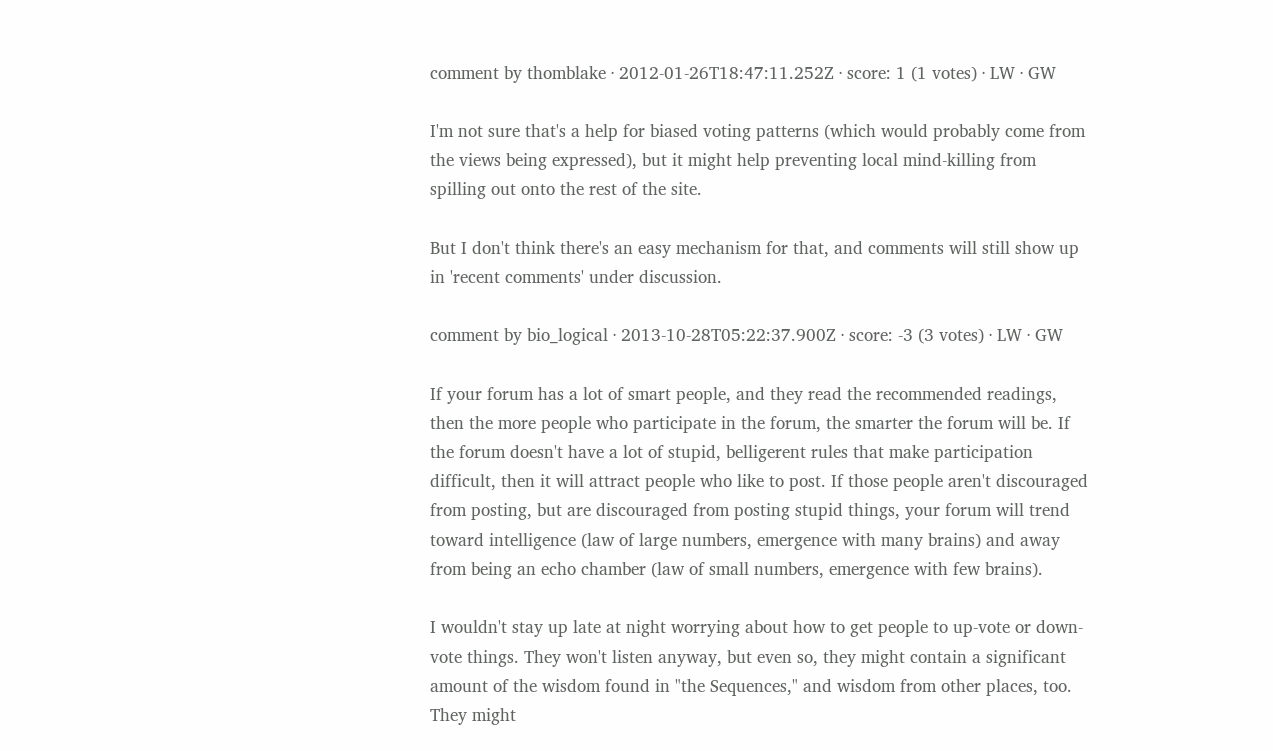comment by thomblake · 2012-01-26T18:47:11.252Z · score: 1 (1 votes) · LW · GW

I'm not sure that's a help for biased voting patterns (which would probably come from the views being expressed), but it might help preventing local mind-killing from spilling out onto the rest of the site.

But I don't think there's an easy mechanism for that, and comments will still show up in 'recent comments' under discussion.

comment by bio_logical · 2013-10-28T05:22:37.900Z · score: -3 (3 votes) · LW · GW

If your forum has a lot of smart people, and they read the recommended readings, then the more people who participate in the forum, the smarter the forum will be. If the forum doesn't have a lot of stupid, belligerent rules that make participation difficult, then it will attract people who like to post. If those people aren't discouraged from posting, but are discouraged from posting stupid things, your forum will trend toward intelligence (law of large numbers, emergence with many brains) and away from being an echo chamber (law of small numbers, emergence with few brains).

I wouldn't stay up late at night worrying about how to get people to up-vote or down-vote things. They won't listen anyway, but even so, they might contain a significant amount of the wisdom found in "the Sequences," and wisdom from other places, too. They might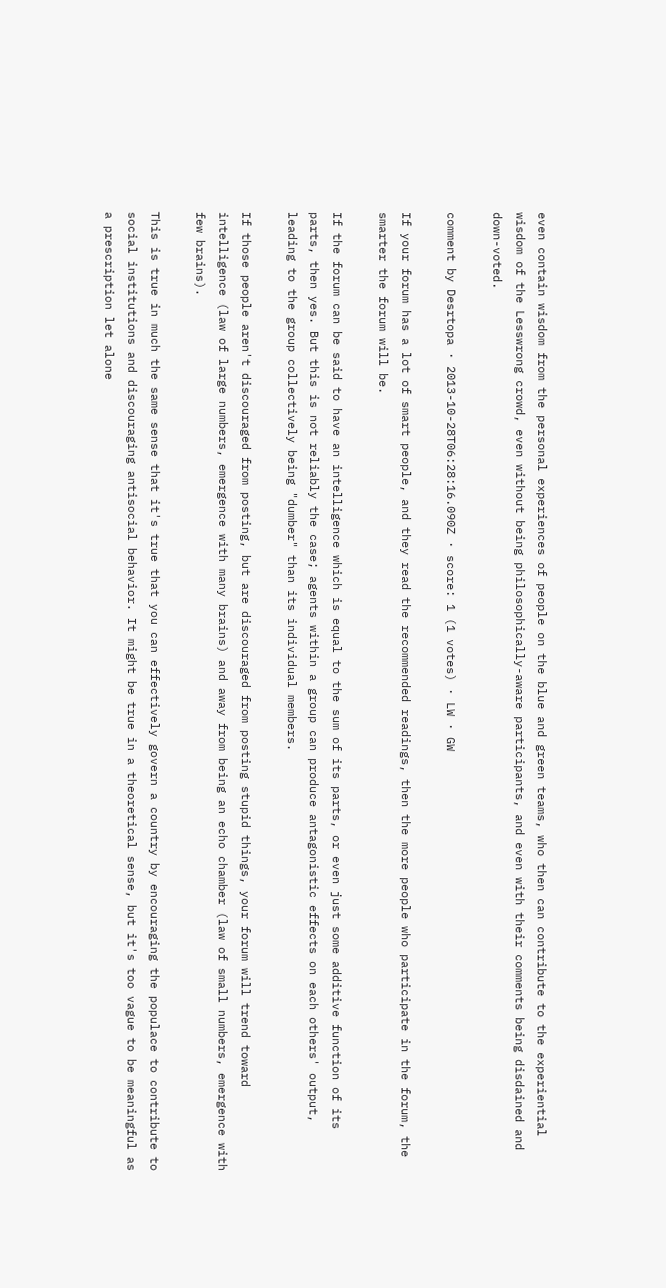even contain wisdom from the personal experiences of people on the blue and green teams, who then can contribute to the experiential wisdom of the Lesswrong crowd, even without being philosophically-aware participants, and even with their comments being disdained and down-voted.

comment by Desrtopa · 2013-10-28T06:28:16.090Z · score: 1 (1 votes) · LW · GW

If your forum has a lot of smart people, and they read the recommended readings, then the more people who participate in the forum, the smarter the forum will be.

If the forum can be said to have an intelligence which is equal to the sum of its parts, or even just some additive function of its parts, then yes. But this is not reliably the case; agents within a group can produce antagonistic effects on each others' output, leading to the group collectively being "dumber" than its individual members.

If those people aren't discouraged from posting, but are discouraged from posting stupid things, your forum will trend toward intelligence (law of large numbers, emergence with many brains) and away from being an echo chamber (law of small numbers, emergence with few brains).

This is true in much the same sense that it's true that you can effectively govern a country by encouraging the populace to contribute to social institutions and discouraging antisocial behavior. It might be true in a theoretical sense, but it's too vague to be meaningful as a prescription let alone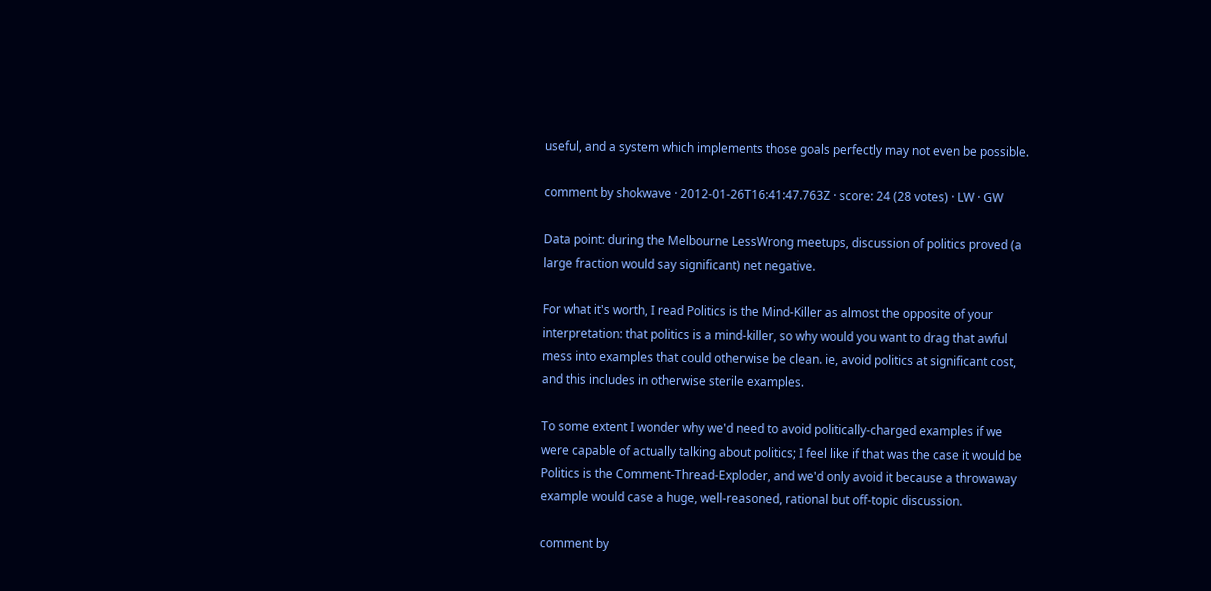useful, and a system which implements those goals perfectly may not even be possible.

comment by shokwave · 2012-01-26T16:41:47.763Z · score: 24 (28 votes) · LW · GW

Data point: during the Melbourne LessWrong meetups, discussion of politics proved (a large fraction would say significant) net negative.

For what it's worth, I read Politics is the Mind-Killer as almost the opposite of your interpretation: that politics is a mind-killer, so why would you want to drag that awful mess into examples that could otherwise be clean. ie, avoid politics at significant cost, and this includes in otherwise sterile examples.

To some extent I wonder why we'd need to avoid politically-charged examples if we were capable of actually talking about politics; I feel like if that was the case it would be Politics is the Comment-Thread-Exploder, and we'd only avoid it because a throwaway example would case a huge, well-reasoned, rational but off-topic discussion.

comment by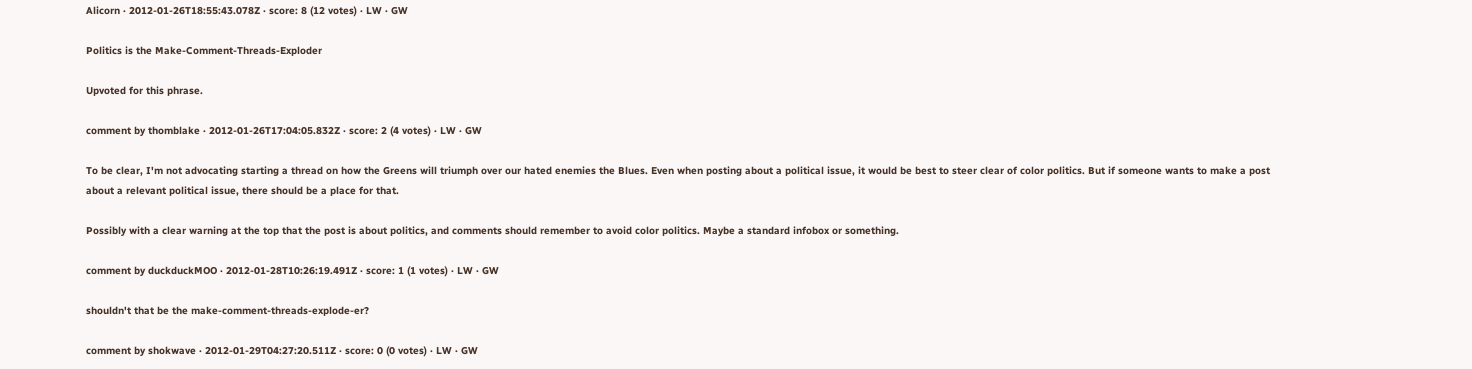Alicorn · 2012-01-26T18:55:43.078Z · score: 8 (12 votes) · LW · GW

Politics is the Make-Comment-Threads-Exploder

Upvoted for this phrase.

comment by thomblake · 2012-01-26T17:04:05.832Z · score: 2 (4 votes) · LW · GW

To be clear, I'm not advocating starting a thread on how the Greens will triumph over our hated enemies the Blues. Even when posting about a political issue, it would be best to steer clear of color politics. But if someone wants to make a post about a relevant political issue, there should be a place for that.

Possibly with a clear warning at the top that the post is about politics, and comments should remember to avoid color politics. Maybe a standard infobox or something.

comment by duckduckMOO · 2012-01-28T10:26:19.491Z · score: 1 (1 votes) · LW · GW

shouldn't that be the make-comment-threads-explode-er?

comment by shokwave · 2012-01-29T04:27:20.511Z · score: 0 (0 votes) · LW · GW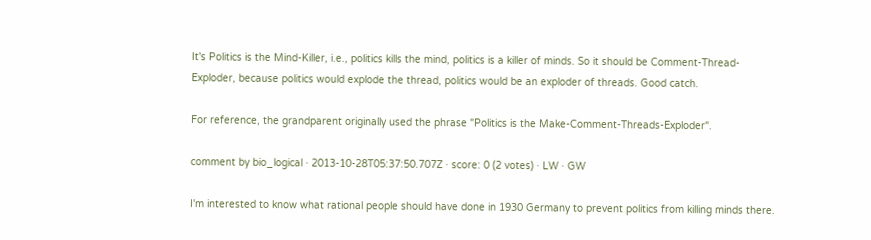It's Politics is the Mind-Killer, i.e., politics kills the mind, politics is a killer of minds. So it should be Comment-Thread-Exploder, because politics would explode the thread, politics would be an exploder of threads. Good catch.

For reference, the grandparent originally used the phrase "Politics is the Make-Comment-Threads-Exploder".

comment by bio_logical · 2013-10-28T05:37:50.707Z · score: 0 (2 votes) · LW · GW

I'm interested to know what rational people should have done in 1930 Germany to prevent politics from killing minds there.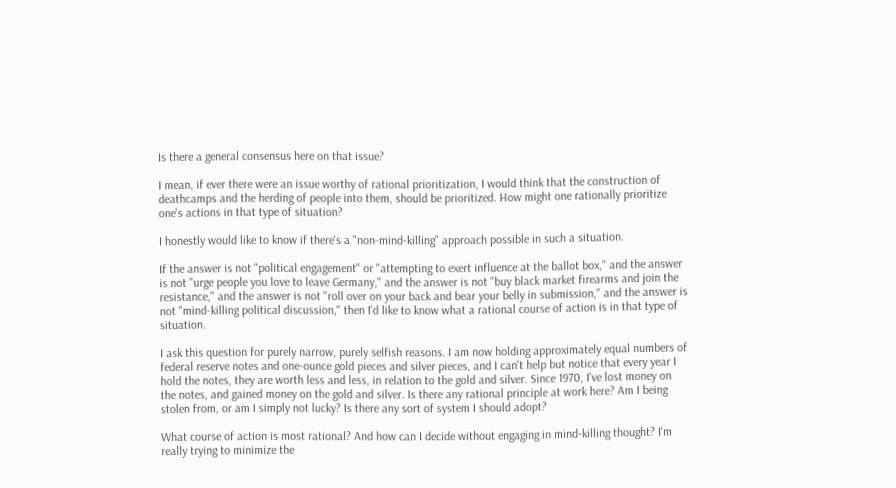Is there a general consensus here on that issue?

I mean, if ever there were an issue worthy of rational prioritization, I would think that the construction of deathcamps and the herding of people into them, should be prioritized. How might one rationally prioritize one's actions in that type of situation?

I honestly would like to know if there's a "non-mind-killing" approach possible in such a situation.

If the answer is not "political engagement" or "attempting to exert influence at the ballot box," and the answer is not "urge people you love to leave Germany," and the answer is not "buy black market firearms and join the resistance," and the answer is not "roll over on your back and bear your belly in submission," and the answer is not "mind-killing political discussion," then I'd like to know what a rational course of action is in that type of situation.

I ask this question for purely narrow, purely selfish reasons. I am now holding approximately equal numbers of federal reserve notes and one-ounce gold pieces and silver pieces, and I can't help but notice that every year I hold the notes, they are worth less and less, in relation to the gold and silver. Since 1970, I've lost money on the notes, and gained money on the gold and silver. Is there any rational principle at work here? Am I being stolen from, or am I simply not lucky? Is there any sort of system I should adopt?

What course of action is most rational? And how can I decide without engaging in mind-killing thought? I'm really trying to minimize the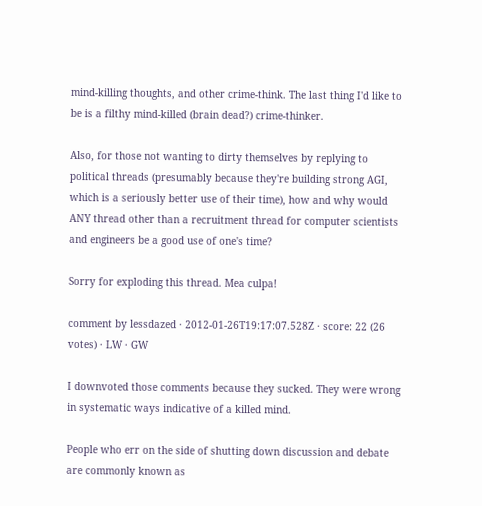mind-killing thoughts, and other crime-think. The last thing I'd like to be is a filthy mind-killed (brain dead?) crime-thinker.

Also, for those not wanting to dirty themselves by replying to political threads (presumably because they're building strong AGI, which is a seriously better use of their time), how and why would ANY thread other than a recruitment thread for computer scientists and engineers be a good use of one's time?

Sorry for exploding this thread. Mea culpa!

comment by lessdazed · 2012-01-26T19:17:07.528Z · score: 22 (26 votes) · LW · GW

I downvoted those comments because they sucked. They were wrong in systematic ways indicative of a killed mind.

People who err on the side of shutting down discussion and debate are commonly known as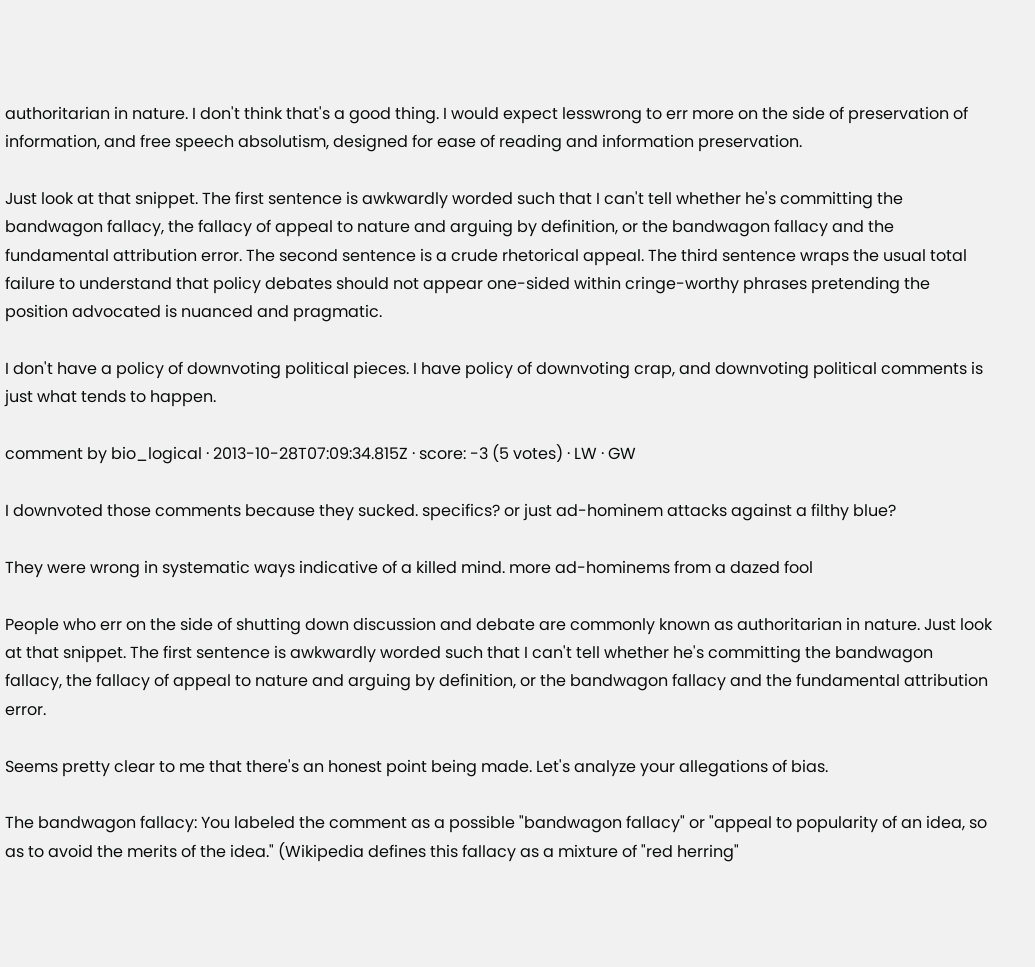authoritarian in nature. I don't think that's a good thing. I would expect lesswrong to err more on the side of preservation of information, and free speech absolutism, designed for ease of reading and information preservation.

Just look at that snippet. The first sentence is awkwardly worded such that I can't tell whether he's committing the bandwagon fallacy, the fallacy of appeal to nature and arguing by definition, or the bandwagon fallacy and the fundamental attribution error. The second sentence is a crude rhetorical appeal. The third sentence wraps the usual total failure to understand that policy debates should not appear one-sided within cringe-worthy phrases pretending the position advocated is nuanced and pragmatic.

I don't have a policy of downvoting political pieces. I have policy of downvoting crap, and downvoting political comments is just what tends to happen.

comment by bio_logical · 2013-10-28T07:09:34.815Z · score: -3 (5 votes) · LW · GW

I downvoted those comments because they sucked. specifics? or just ad-hominem attacks against a filthy blue?

They were wrong in systematic ways indicative of a killed mind. more ad-hominems from a dazed fool

People who err on the side of shutting down discussion and debate are commonly known as authoritarian in nature. Just look at that snippet. The first sentence is awkwardly worded such that I can't tell whether he's committing the bandwagon fallacy, the fallacy of appeal to nature and arguing by definition, or the bandwagon fallacy and the fundamental attribution error.

Seems pretty clear to me that there's an honest point being made. Let's analyze your allegations of bias.

The bandwagon fallacy: You labeled the comment as a possible "bandwagon fallacy" or "appeal to popularity of an idea, so as to avoid the merits of the idea." (Wikipedia defines this fallacy as a mixture of "red herring"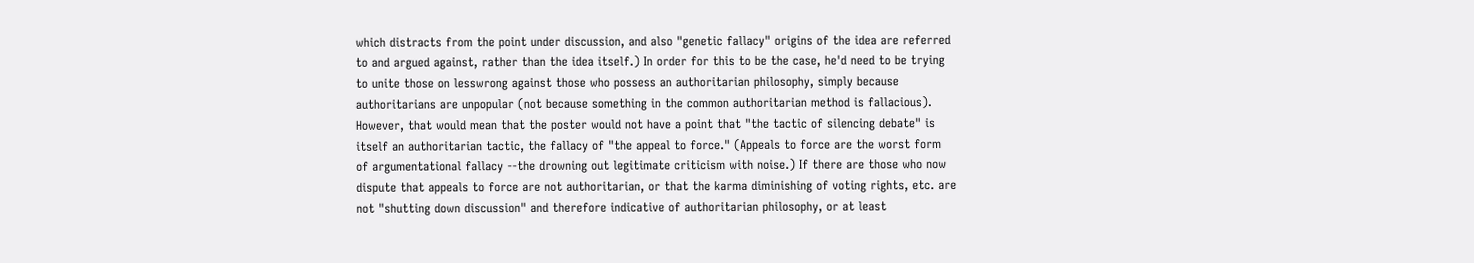which distracts from the point under discussion, and also "genetic fallacy" origins of the idea are referred to and argued against, rather than the idea itself.) In order for this to be the case, he'd need to be trying to unite those on lesswrong against those who possess an authoritarian philosophy, simply because authoritarians are unpopular (not because something in the common authoritarian method is fallacious). However, that would mean that the poster would not have a point that "the tactic of silencing debate" is itself an authoritarian tactic, the fallacy of "the appeal to force." (Appeals to force are the worst form of argumentational fallacy --the drowning out legitimate criticism with noise.) If there are those who now dispute that appeals to force are not authoritarian, or that the karma diminishing of voting rights, etc. are not "shutting down discussion" and therefore indicative of authoritarian philosophy, or at least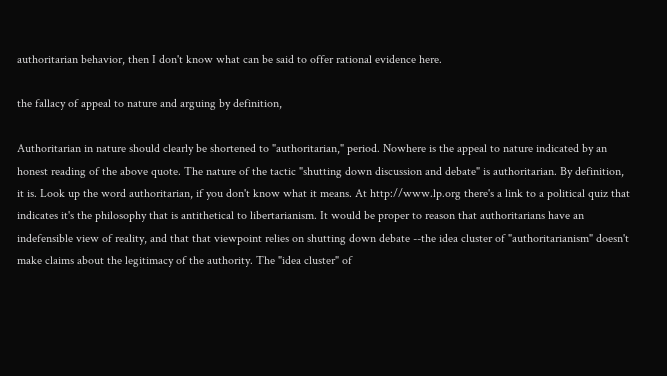authoritarian behavior, then I don't know what can be said to offer rational evidence here.

the fallacy of appeal to nature and arguing by definition,

Authoritarian in nature should clearly be shortened to "authoritarian," period. Nowhere is the appeal to nature indicated by an honest reading of the above quote. The nature of the tactic "shutting down discussion and debate" is authoritarian. By definition, it is. Look up the word authoritarian, if you don't know what it means. At http://www.lp.org there's a link to a political quiz that indicates it's the philosophy that is antithetical to libertarianism. It would be proper to reason that authoritarians have an indefensible view of reality, and that that viewpoint relies on shutting down debate --the idea cluster of "authoritarianism" doesn't make claims about the legitimacy of the authority. The "idea cluster" of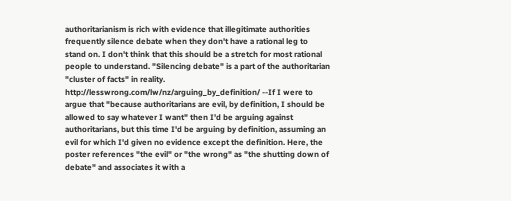authoritarianism is rich with evidence that illegitimate authorities frequently silence debate when they don't have a rational leg to stand on. I don't think that this should be a stretch for most rational people to understand. "Silencing debate" is a part of the authoritarian "cluster of facts" in reality. http://lesswrong.com/lw/nz/arguing_by_definition/ --If I were to argue that "because authoritarians are evil, by definition, I should be allowed to say whatever I want" then I'd be arguing against authoritarians, but this time I'd be arguing by definition, assuming an evil for which I'd given no evidence except the definition. Here, the poster references "the evil" or "the wrong" as "the shutting down of debate" and associates it with a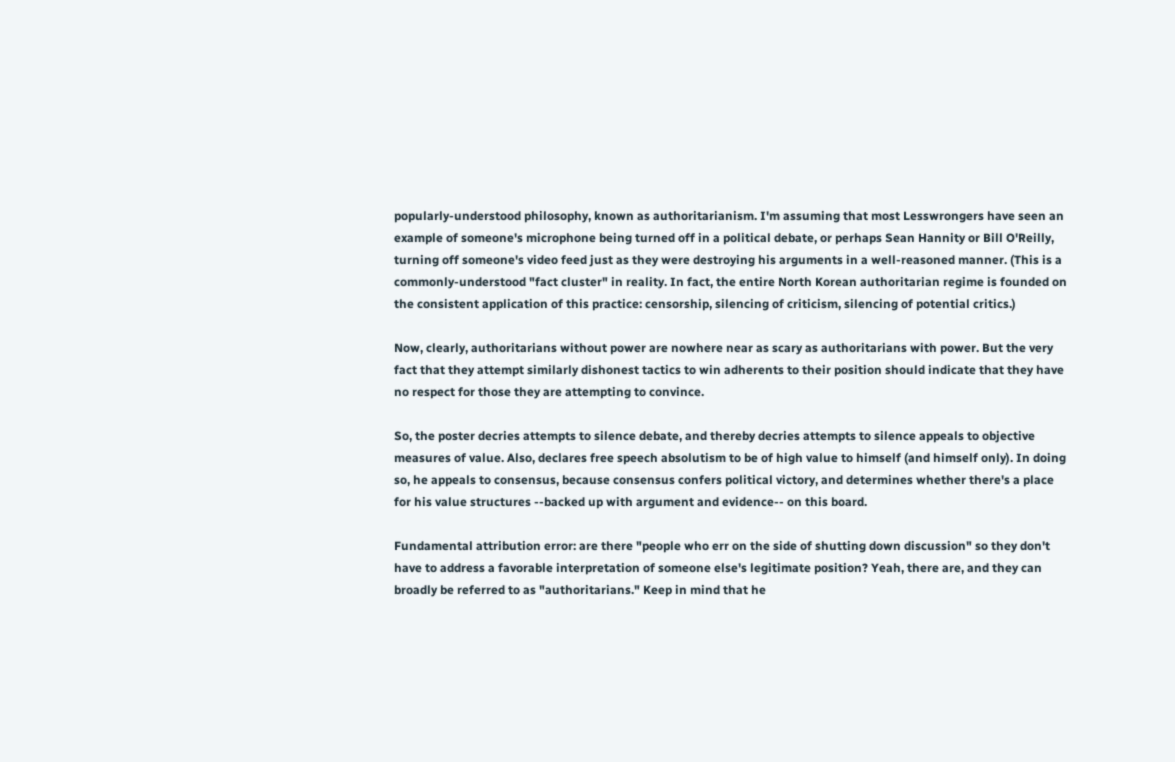popularly-understood philosophy, known as authoritarianism. I'm assuming that most Lesswrongers have seen an example of someone's microphone being turned off in a political debate, or perhaps Sean Hannity or Bill O'Reilly, turning off someone's video feed just as they were destroying his arguments in a well-reasoned manner. (This is a commonly-understood "fact cluster" in reality. In fact, the entire North Korean authoritarian regime is founded on the consistent application of this practice: censorship, silencing of criticism, silencing of potential critics.)

Now, clearly, authoritarians without power are nowhere near as scary as authoritarians with power. But the very fact that they attempt similarly dishonest tactics to win adherents to their position should indicate that they have no respect for those they are attempting to convince.

So, the poster decries attempts to silence debate, and thereby decries attempts to silence appeals to objective measures of value. Also, declares free speech absolutism to be of high value to himself (and himself only). In doing so, he appeals to consensus, because consensus confers political victory, and determines whether there's a place for his value structures --backed up with argument and evidence-- on this board.

Fundamental attribution error: are there "people who err on the side of shutting down discussion" so they don't have to address a favorable interpretation of someone else's legitimate position? Yeah, there are, and they can broadly be referred to as "authoritarians." Keep in mind that he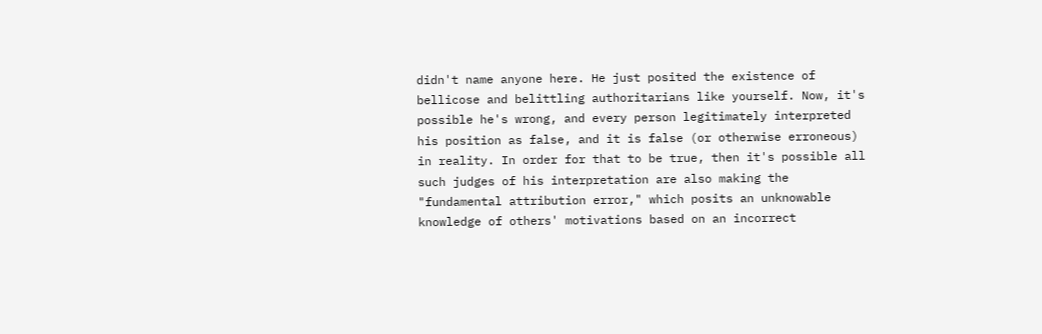didn't name anyone here. He just posited the existence of bellicose and belittling authoritarians like yourself. Now, it's possible he's wrong, and every person legitimately interpreted his position as false, and it is false (or otherwise erroneous) in reality. In order for that to be true, then it's possible all such judges of his interpretation are also making the "fundamental attribution error," which posits an unknowable knowledge of others' motivations based on an incorrect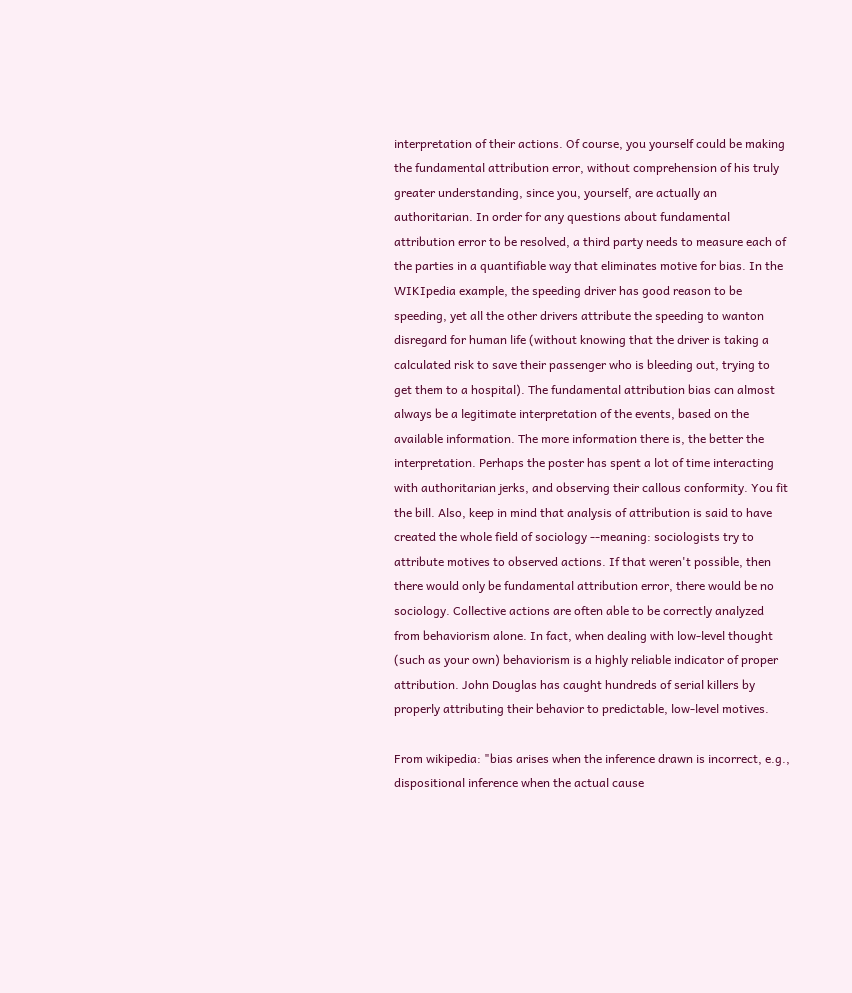interpretation of their actions. Of course, you yourself could be making the fundamental attribution error, without comprehension of his truly greater understanding, since you, yourself, are actually an authoritarian. In order for any questions about fundamental attribution error to be resolved, a third party needs to measure each of the parties in a quantifiable way that eliminates motive for bias. In the WIKIpedia example, the speeding driver has good reason to be speeding, yet all the other drivers attribute the speeding to wanton disregard for human life (without knowing that the driver is taking a calculated risk to save their passenger who is bleeding out, trying to get them to a hospital). The fundamental attribution bias can almost always be a legitimate interpretation of the events, based on the available information. The more information there is, the better the interpretation. Perhaps the poster has spent a lot of time interacting with authoritarian jerks, and observing their callous conformity. You fit the bill. Also, keep in mind that analysis of attribution is said to have created the whole field of sociology --meaning: sociologists try to attribute motives to observed actions. If that weren't possible, then there would only be fundamental attribution error, there would be no sociology. Collective actions are often able to be correctly analyzed from behaviorism alone. In fact, when dealing with low-level thought (such as your own) behaviorism is a highly reliable indicator of proper attribution. John Douglas has caught hundreds of serial killers by properly attributing their behavior to predictable, low-level motives.

From wikipedia: "bias arises when the inference drawn is incorrect, e.g., dispositional inference when the actual cause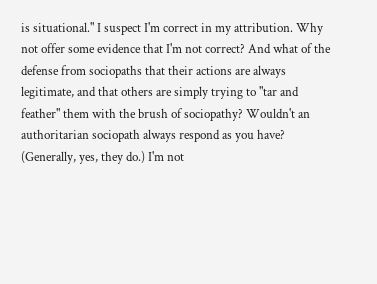is situational." I suspect I'm correct in my attribution. Why not offer some evidence that I'm not correct? And what of the defense from sociopaths that their actions are always legitimate, and that others are simply trying to "tar and feather" them with the brush of sociopathy? Wouldn't an authoritarian sociopath always respond as you have? (Generally, yes, they do.) I'm not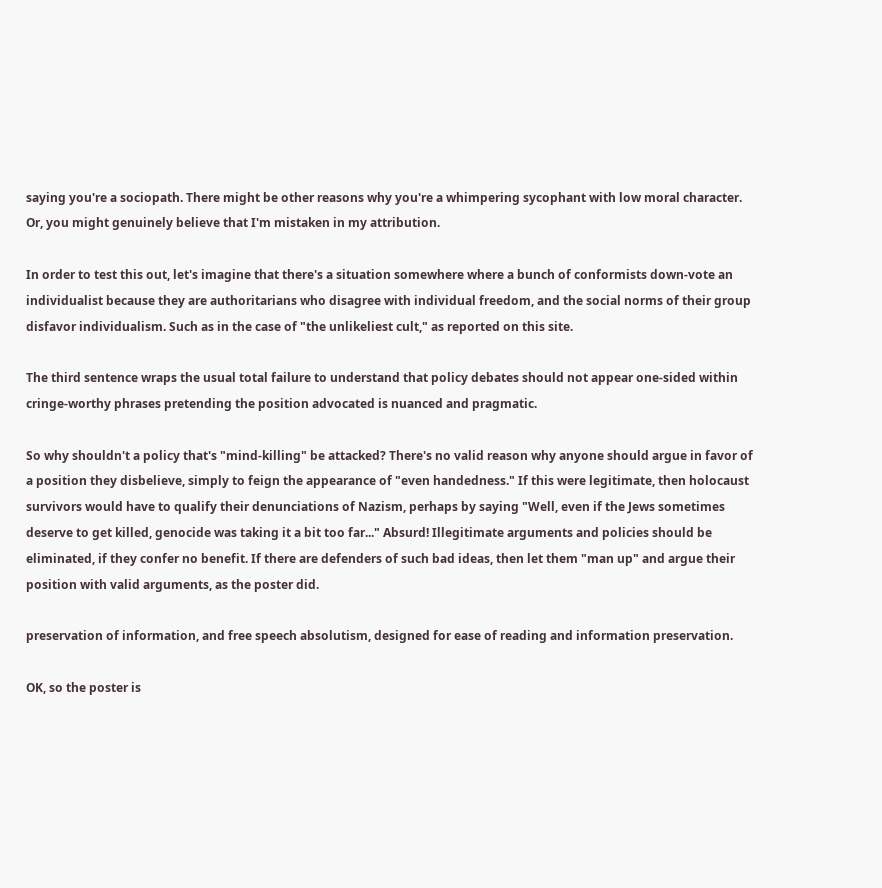saying you're a sociopath. There might be other reasons why you're a whimpering sycophant with low moral character. Or, you might genuinely believe that I'm mistaken in my attribution.

In order to test this out, let's imagine that there's a situation somewhere where a bunch of conformists down-vote an individualist because they are authoritarians who disagree with individual freedom, and the social norms of their group disfavor individualism. Such as in the case of "the unlikeliest cult," as reported on this site.

The third sentence wraps the usual total failure to understand that policy debates should not appear one-sided within cringe-worthy phrases pretending the position advocated is nuanced and pragmatic.

So why shouldn't a policy that's "mind-killing" be attacked? There's no valid reason why anyone should argue in favor of a position they disbelieve, simply to feign the appearance of "even handedness." If this were legitimate, then holocaust survivors would have to qualify their denunciations of Nazism, perhaps by saying "Well, even if the Jews sometimes deserve to get killed, genocide was taking it a bit too far..." Absurd! Illegitimate arguments and policies should be eliminated, if they confer no benefit. If there are defenders of such bad ideas, then let them "man up" and argue their position with valid arguments, as the poster did.

preservation of information, and free speech absolutism, designed for ease of reading and information preservation.

OK, so the poster is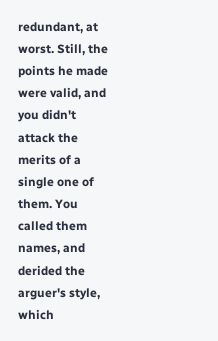redundant, at worst. Still, the points he made were valid, and you didn't attack the merits of a single one of them. You called them names, and derided the arguer's style, which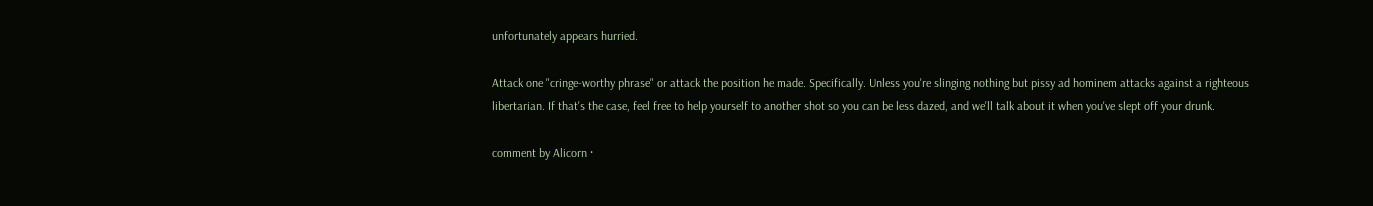unfortunately appears hurried.

Attack one "cringe-worthy phrase" or attack the position he made. Specifically. Unless you're slinging nothing but pissy ad hominem attacks against a righteous libertarian. If that's the case, feel free to help yourself to another shot so you can be less dazed, and we'll talk about it when you've slept off your drunk.

comment by Alicorn ·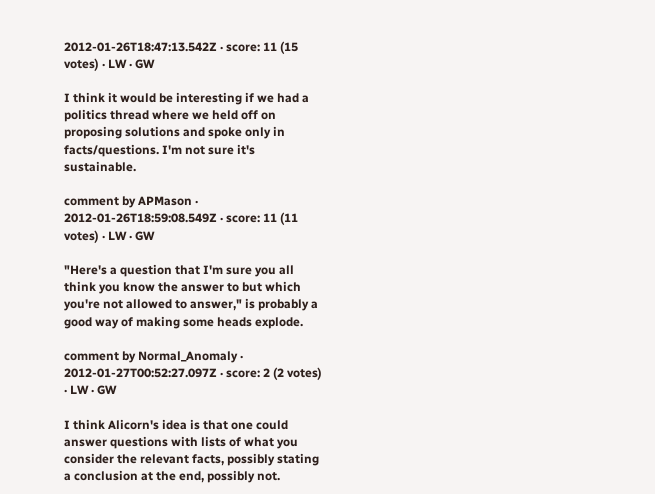2012-01-26T18:47:13.542Z · score: 11 (15 votes) · LW · GW

I think it would be interesting if we had a politics thread where we held off on proposing solutions and spoke only in facts/questions. I'm not sure it's sustainable.

comment by APMason · 2012-01-26T18:59:08.549Z · score: 11 (11 votes) · LW · GW

"Here's a question that I'm sure you all think you know the answer to but which you're not allowed to answer," is probably a good way of making some heads explode.

comment by Normal_Anomaly · 2012-01-27T00:52:27.097Z · score: 2 (2 votes) · LW · GW

I think Alicorn's idea is that one could answer questions with lists of what you consider the relevant facts, possibly stating a conclusion at the end, possibly not.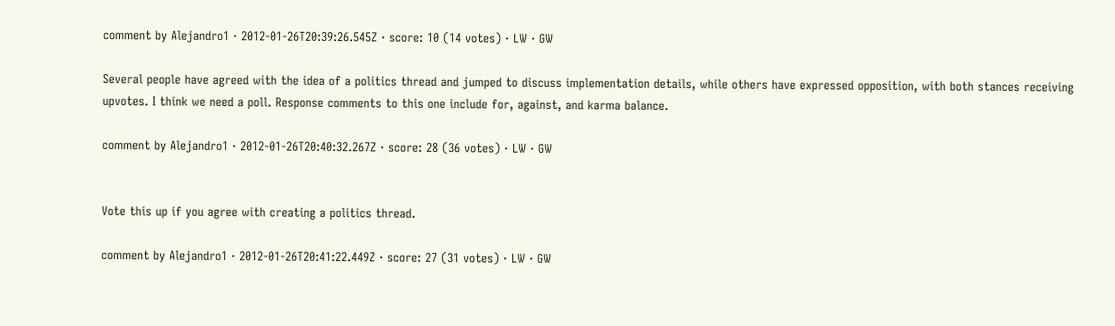comment by Alejandro1 · 2012-01-26T20:39:26.545Z · score: 10 (14 votes) · LW · GW

Several people have agreed with the idea of a politics thread and jumped to discuss implementation details, while others have expressed opposition, with both stances receiving upvotes. I think we need a poll. Response comments to this one include for, against, and karma balance.

comment by Alejandro1 · 2012-01-26T20:40:32.267Z · score: 28 (36 votes) · LW · GW


Vote this up if you agree with creating a politics thread.

comment by Alejandro1 · 2012-01-26T20:41:22.449Z · score: 27 (31 votes) · LW · GW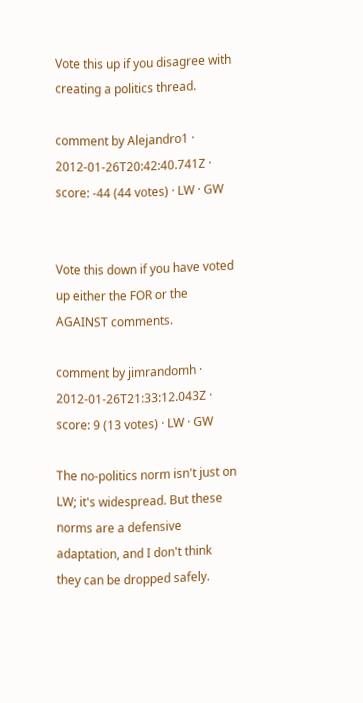Vote this up if you disagree with creating a politics thread.

comment by Alejandro1 · 2012-01-26T20:42:40.741Z · score: -44 (44 votes) · LW · GW


Vote this down if you have voted up either the FOR or the AGAINST comments.

comment by jimrandomh · 2012-01-26T21:33:12.043Z · score: 9 (13 votes) · LW · GW

The no-politics norm isn't just on LW; it's widespread. But these norms are a defensive adaptation, and I don't think they can be dropped safely.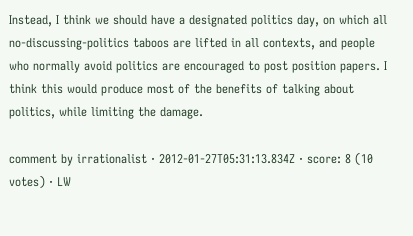Instead, I think we should have a designated politics day, on which all no-discussing-politics taboos are lifted in all contexts, and people who normally avoid politics are encouraged to post position papers. I think this would produce most of the benefits of talking about politics, while limiting the damage.

comment by irrationalist · 2012-01-27T05:31:13.834Z · score: 8 (10 votes) · LW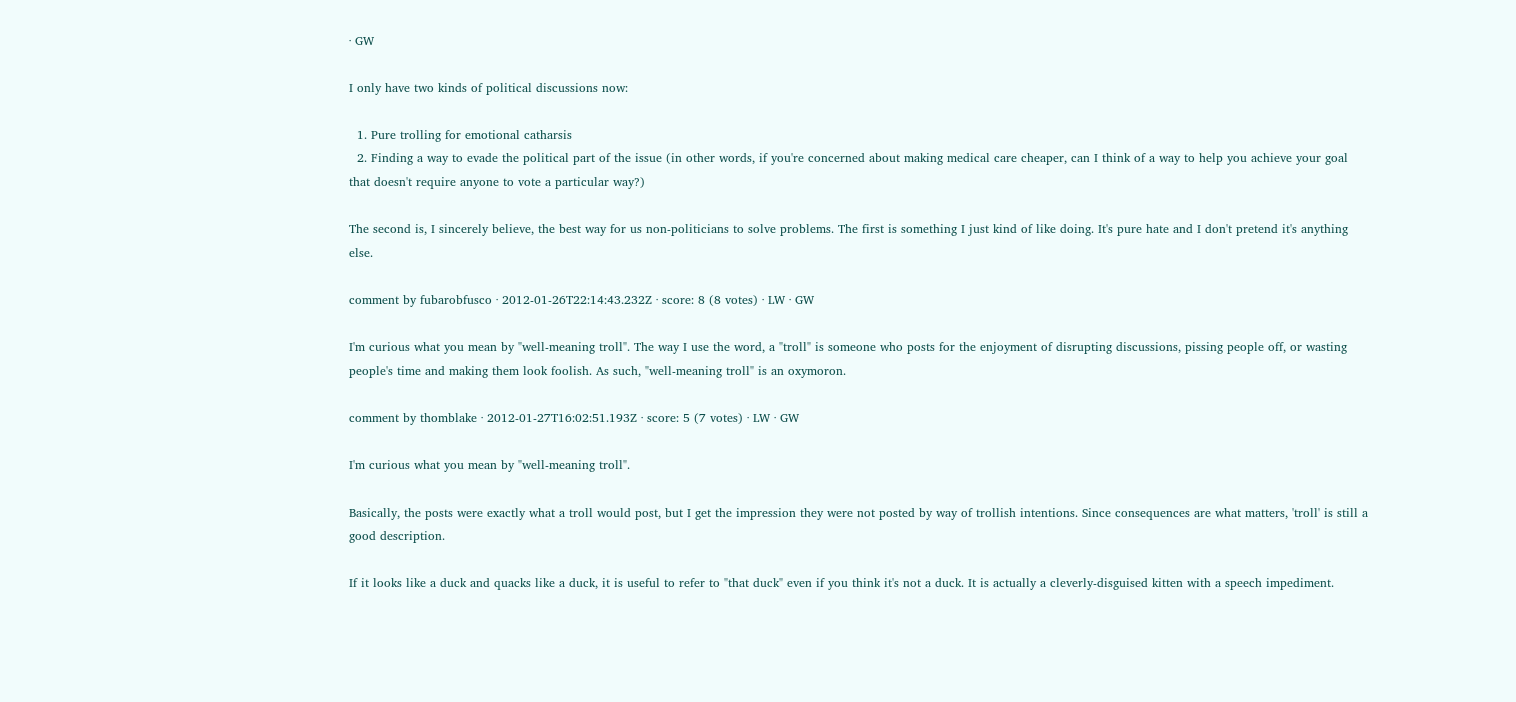· GW

I only have two kinds of political discussions now:

  1. Pure trolling for emotional catharsis
  2. Finding a way to evade the political part of the issue (in other words, if you're concerned about making medical care cheaper, can I think of a way to help you achieve your goal that doesn't require anyone to vote a particular way?)

The second is, I sincerely believe, the best way for us non-politicians to solve problems. The first is something I just kind of like doing. It's pure hate and I don't pretend it's anything else.

comment by fubarobfusco · 2012-01-26T22:14:43.232Z · score: 8 (8 votes) · LW · GW

I'm curious what you mean by "well-meaning troll". The way I use the word, a "troll" is someone who posts for the enjoyment of disrupting discussions, pissing people off, or wasting people's time and making them look foolish. As such, "well-meaning troll" is an oxymoron.

comment by thomblake · 2012-01-27T16:02:51.193Z · score: 5 (7 votes) · LW · GW

I'm curious what you mean by "well-meaning troll".

Basically, the posts were exactly what a troll would post, but I get the impression they were not posted by way of trollish intentions. Since consequences are what matters, 'troll' is still a good description.

If it looks like a duck and quacks like a duck, it is useful to refer to "that duck" even if you think it's not a duck. It is actually a cleverly-disguised kitten with a speech impediment.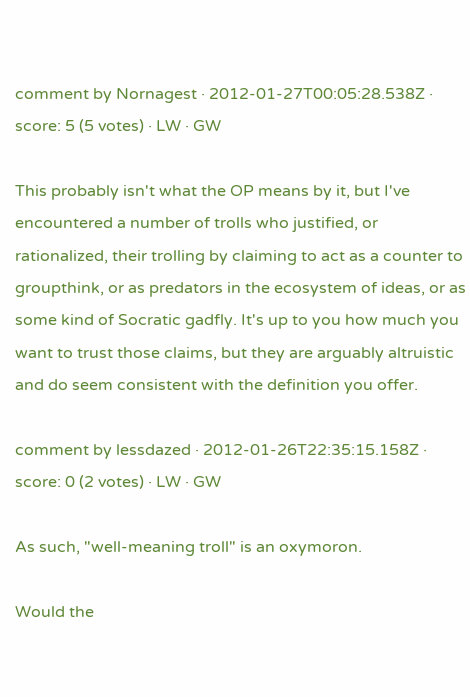comment by Nornagest · 2012-01-27T00:05:28.538Z · score: 5 (5 votes) · LW · GW

This probably isn't what the OP means by it, but I've encountered a number of trolls who justified, or rationalized, their trolling by claiming to act as a counter to groupthink, or as predators in the ecosystem of ideas, or as some kind of Socratic gadfly. It's up to you how much you want to trust those claims, but they are arguably altruistic and do seem consistent with the definition you offer.

comment by lessdazed · 2012-01-26T22:35:15.158Z · score: 0 (2 votes) · LW · GW

As such, "well-meaning troll" is an oxymoron.

Would the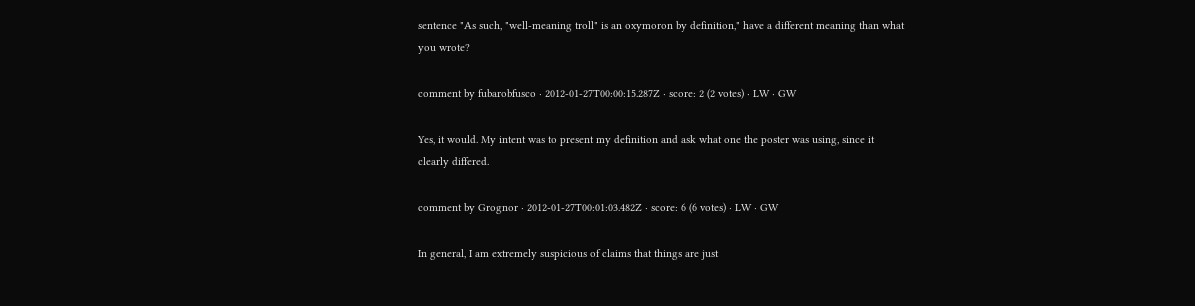sentence "As such, "well-meaning troll" is an oxymoron by definition," have a different meaning than what you wrote?

comment by fubarobfusco · 2012-01-27T00:00:15.287Z · score: 2 (2 votes) · LW · GW

Yes, it would. My intent was to present my definition and ask what one the poster was using, since it clearly differed.

comment by Grognor · 2012-01-27T00:01:03.482Z · score: 6 (6 votes) · LW · GW

In general, I am extremely suspicious of claims that things are just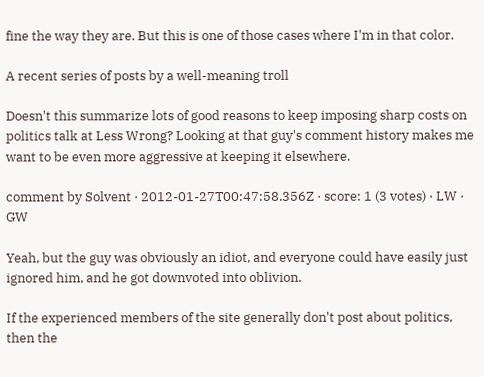fine the way they are. But this is one of those cases where I'm in that color.

A recent series of posts by a well-meaning troll

Doesn't this summarize lots of good reasons to keep imposing sharp costs on politics talk at Less Wrong? Looking at that guy's comment history makes me want to be even more aggressive at keeping it elsewhere.

comment by Solvent · 2012-01-27T00:47:58.356Z · score: 1 (3 votes) · LW · GW

Yeah, but the guy was obviously an idiot, and everyone could have easily just ignored him, and he got downvoted into oblivion.

If the experienced members of the site generally don't post about politics, then the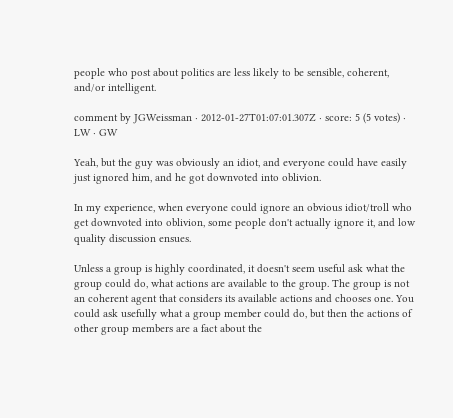people who post about politics are less likely to be sensible, coherent, and/or intelligent.

comment by JGWeissman · 2012-01-27T01:07:01.307Z · score: 5 (5 votes) · LW · GW

Yeah, but the guy was obviously an idiot, and everyone could have easily just ignored him, and he got downvoted into oblivion.

In my experience, when everyone could ignore an obvious idiot/troll who get downvoted into oblivion, some people don't actually ignore it, and low quality discussion ensues.

Unless a group is highly coordinated, it doesn't seem useful ask what the group could do, what actions are available to the group. The group is not an coherent agent that considers its available actions and chooses one. You could ask usefully what a group member could do, but then the actions of other group members are a fact about the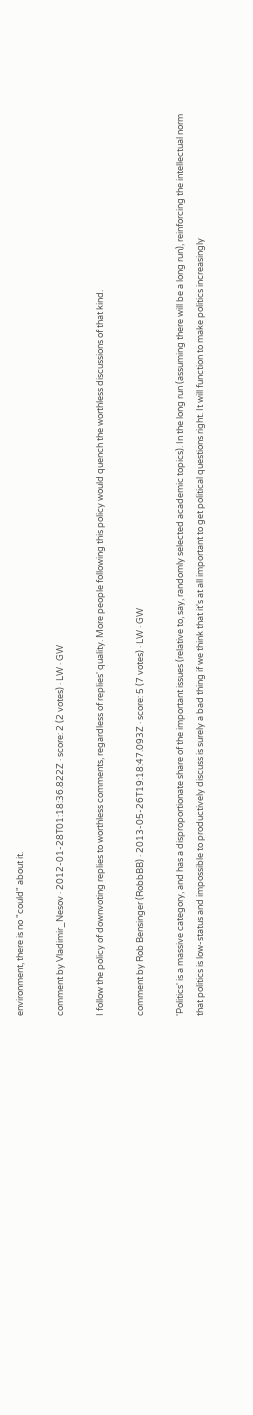environment, there is no "could" about it.

comment by Vladimir_Nesov · 2012-01-28T01:18:36.822Z · score: 2 (2 votes) · LW · GW

I follow the policy of downvoting replies to worthless comments, regardless of replies' quality. More people following this policy would quench the worthless discussions of that kind.

comment by Rob Bensinger (RobbBB) · 2013-05-26T19:18:47.093Z · score: 5 (7 votes) · LW · GW

'Politics' is a massive category, and has a disproportionate share of the important issues (relative to, say, randomly selected academic topics). In the long run (assuming there will be a long run), reinforcing the intellectual norm that politics is low-status and impossible to productively discuss is surely a bad thing if we think that it's at all important to get political questions right. It will function to make politics increasingly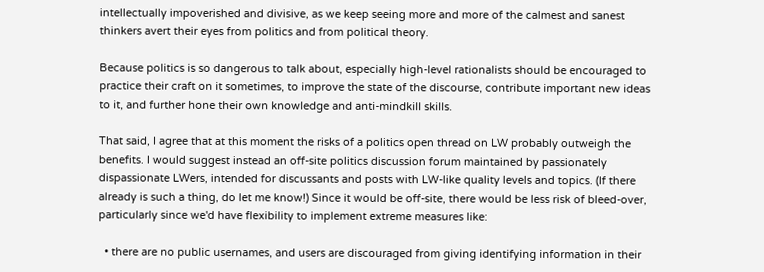intellectually impoverished and divisive, as we keep seeing more and more of the calmest and sanest thinkers avert their eyes from politics and from political theory.

Because politics is so dangerous to talk about, especially high-level rationalists should be encouraged to practice their craft on it sometimes, to improve the state of the discourse, contribute important new ideas to it, and further hone their own knowledge and anti-mindkill skills.

That said, I agree that at this moment the risks of a politics open thread on LW probably outweigh the benefits. I would suggest instead an off-site politics discussion forum maintained by passionately dispassionate LWers, intended for discussants and posts with LW-like quality levels and topics. (If there already is such a thing, do let me know!) Since it would be off-site, there would be less risk of bleed-over, particularly since we'd have flexibility to implement extreme measures like:

  • there are no public usernames, and users are discouraged from giving identifying information in their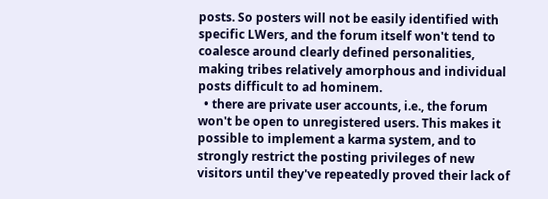posts. So posters will not be easily identified with specific LWers, and the forum itself won't tend to coalesce around clearly defined personalities, making tribes relatively amorphous and individual posts difficult to ad hominem.
  • there are private user accounts, i.e., the forum won't be open to unregistered users. This makes it possible to implement a karma system, and to strongly restrict the posting privileges of new visitors until they've repeatedly proved their lack of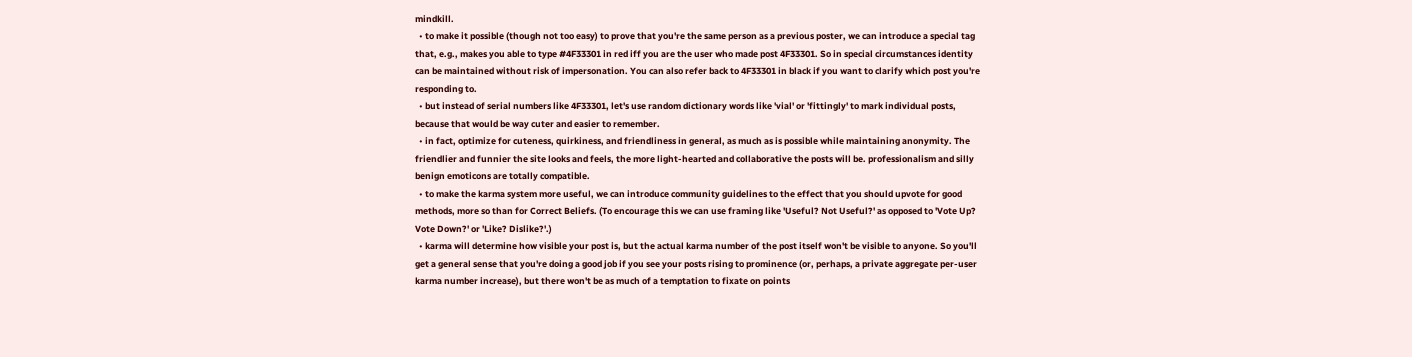mindkill.
  • to make it possible (though not too easy) to prove that you're the same person as a previous poster, we can introduce a special tag that, e.g., makes you able to type #4F33301 in red iff you are the user who made post 4F33301. So in special circumstances identity can be maintained without risk of impersonation. You can also refer back to 4F33301 in black if you want to clarify which post you're responding to.
  • but instead of serial numbers like 4F33301, let's use random dictionary words like 'vial' or 'fittingly' to mark individual posts, because that would be way cuter and easier to remember.
  • in fact, optimize for cuteness, quirkiness, and friendliness in general, as much as is possible while maintaining anonymity. The friendlier and funnier the site looks and feels, the more light-hearted and collaborative the posts will be. professionalism and silly benign emoticons are totally compatible.
  • to make the karma system more useful, we can introduce community guidelines to the effect that you should upvote for good methods, more so than for Correct Beliefs. (To encourage this we can use framing like 'Useful? Not Useful?' as opposed to 'Vote Up? Vote Down?' or 'Like? Dislike?'.)
  • karma will determine how visible your post is, but the actual karma number of the post itself won't be visible to anyone. So you'll get a general sense that you're doing a good job if you see your posts rising to prominence (or, perhaps, a private aggregate per-user karma number increase), but there won't be as much of a temptation to fixate on points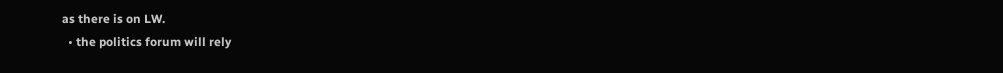as there is on LW.
  • the politics forum will rely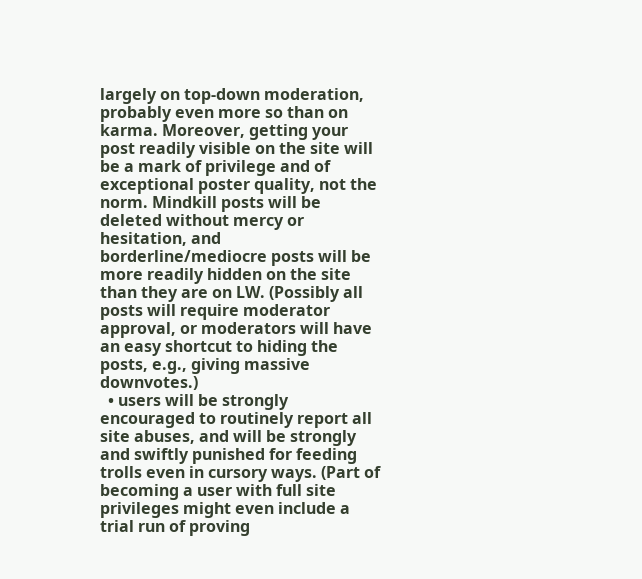largely on top-down moderation, probably even more so than on karma. Moreover, getting your post readily visible on the site will be a mark of privilege and of exceptional poster quality, not the norm. Mindkill posts will be deleted without mercy or hesitation, and borderline/mediocre posts will be more readily hidden on the site than they are on LW. (Possibly all posts will require moderator approval, or moderators will have an easy shortcut to hiding the posts, e.g., giving massive downvotes.)
  • users will be strongly encouraged to routinely report all site abuses, and will be strongly and swiftly punished for feeding trolls even in cursory ways. (Part of becoming a user with full site privileges might even include a trial run of proving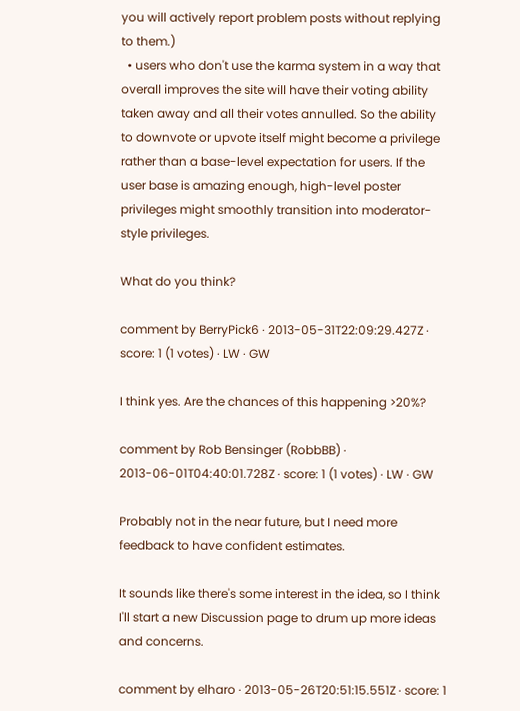you will actively report problem posts without replying to them.)
  • users who don't use the karma system in a way that overall improves the site will have their voting ability taken away and all their votes annulled. So the ability to downvote or upvote itself might become a privilege rather than a base-level expectation for users. If the user base is amazing enough, high-level poster privileges might smoothly transition into moderator-style privileges.

What do you think?

comment by BerryPick6 · 2013-05-31T22:09:29.427Z · score: 1 (1 votes) · LW · GW

I think yes. Are the chances of this happening >20%?

comment by Rob Bensinger (RobbBB) · 2013-06-01T04:40:01.728Z · score: 1 (1 votes) · LW · GW

Probably not in the near future, but I need more feedback to have confident estimates.

It sounds like there's some interest in the idea, so I think I'll start a new Discussion page to drum up more ideas and concerns.

comment by elharo · 2013-05-26T20:51:15.551Z · score: 1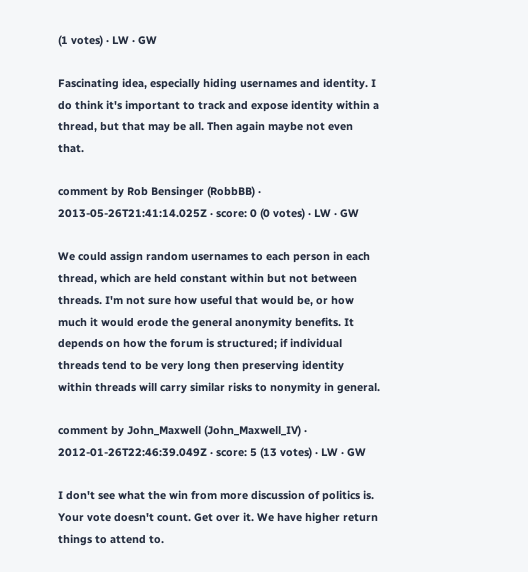(1 votes) · LW · GW

Fascinating idea, especially hiding usernames and identity. I do think it's important to track and expose identity within a thread, but that may be all. Then again maybe not even that.

comment by Rob Bensinger (RobbBB) · 2013-05-26T21:41:14.025Z · score: 0 (0 votes) · LW · GW

We could assign random usernames to each person in each thread, which are held constant within but not between threads. I'm not sure how useful that would be, or how much it would erode the general anonymity benefits. It depends on how the forum is structured; if individual threads tend to be very long then preserving identity within threads will carry similar risks to nonymity in general.

comment by John_Maxwell (John_Maxwell_IV) · 2012-01-26T22:46:39.049Z · score: 5 (13 votes) · LW · GW

I don't see what the win from more discussion of politics is. Your vote doesn't count. Get over it. We have higher return things to attend to.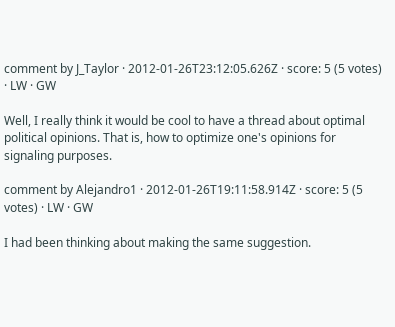comment by J_Taylor · 2012-01-26T23:12:05.626Z · score: 5 (5 votes) · LW · GW

Well, I really think it would be cool to have a thread about optimal political opinions. That is, how to optimize one's opinions for signaling purposes.

comment by Alejandro1 · 2012-01-26T19:11:58.914Z · score: 5 (5 votes) · LW · GW

I had been thinking about making the same suggestion.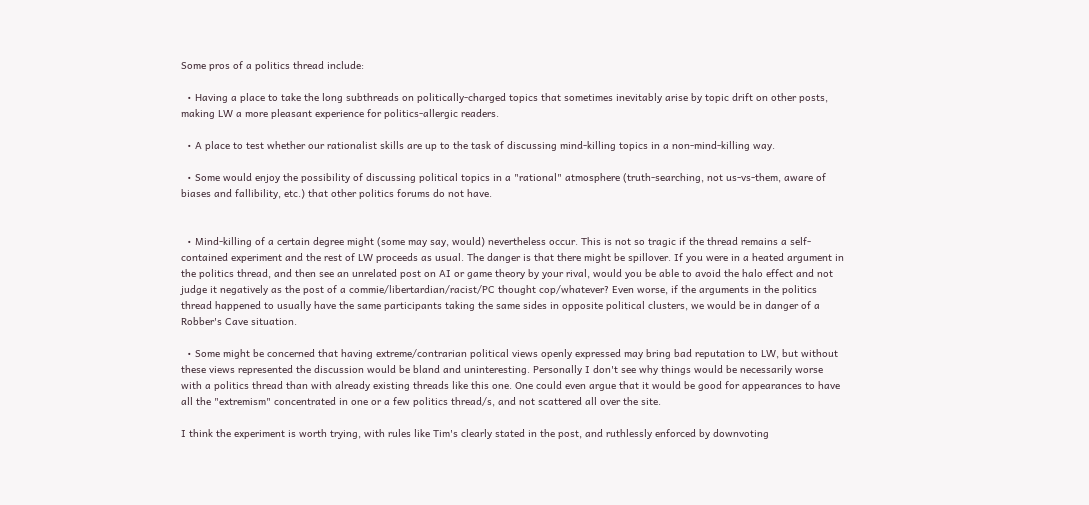Some pros of a politics thread include:

  • Having a place to take the long subthreads on politically-charged topics that sometimes inevitably arise by topic drift on other posts, making LW a more pleasant experience for politics-allergic readers.

  • A place to test whether our rationalist skills are up to the task of discussing mind-killing topics in a non-mind-killing way.

  • Some would enjoy the possibility of discussing political topics in a "rational" atmosphere (truth-searching, not us-vs-them, aware of biases and fallibility, etc.) that other politics forums do not have.


  • Mind-killing of a certain degree might (some may say, would) nevertheless occur. This is not so tragic if the thread remains a self-contained experiment and the rest of LW proceeds as usual. The danger is that there might be spillover. If you were in a heated argument in the politics thread, and then see an unrelated post on AI or game theory by your rival, would you be able to avoid the halo effect and not judge it negatively as the post of a commie/libertardian/racist/PC thought cop/whatever? Even worse, if the arguments in the politics thread happened to usually have the same participants taking the same sides in opposite political clusters, we would be in danger of a Robber's Cave situation.

  • Some might be concerned that having extreme/contrarian political views openly expressed may bring bad reputation to LW, but without these views represented the discussion would be bland and uninteresting. Personally I don't see why things would be necessarily worse with a politics thread than with already existing threads like this one. One could even argue that it would be good for appearances to have all the "extremism" concentrated in one or a few politics thread/s, and not scattered all over the site.

I think the experiment is worth trying, with rules like Tim's clearly stated in the post, and ruthlessly enforced by downvoting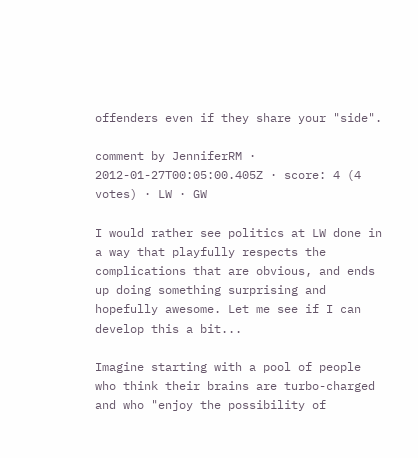offenders even if they share your "side".

comment by JenniferRM · 2012-01-27T00:05:00.405Z · score: 4 (4 votes) · LW · GW

I would rather see politics at LW done in a way that playfully respects the complications that are obvious, and ends up doing something surprising and hopefully awesome. Let me see if I can develop this a bit...

Imagine starting with a pool of people who think their brains are turbo-charged and who "enjoy the possibility of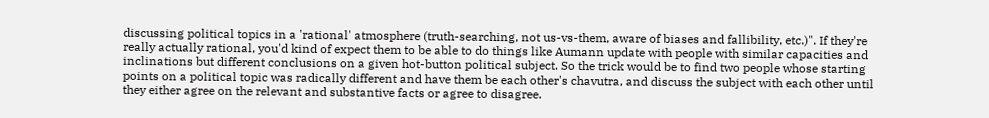discussing political topics in a 'rational' atmosphere (truth-searching, not us-vs-them, aware of biases and fallibility, etc.)". If they're really actually rational, you'd kind of expect them to be able to do things like Aumann update with people with similar capacities and inclinations but different conclusions on a given hot-button political subject. So the trick would be to find two people whose starting points on a political topic was radically different and have them be each other's chavutra, and discuss the subject with each other until they either agree on the relevant and substantive facts or agree to disagree.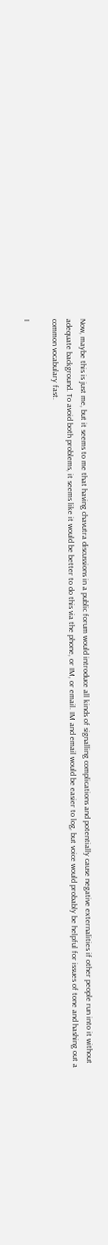Now, maybe this is just me, but it seems to me that having chavutra discussions in a public forum would introduce all kinds of signalling complications and potentially cause negative externalities if other people run into it without adequate background. To avoid both problems, it seems like it would be better to do this via the phone, or IM, or email. IM and email would be easier to log, but voice would probably be helpful for issues of tone and hashing out a common vocabulary fast.

I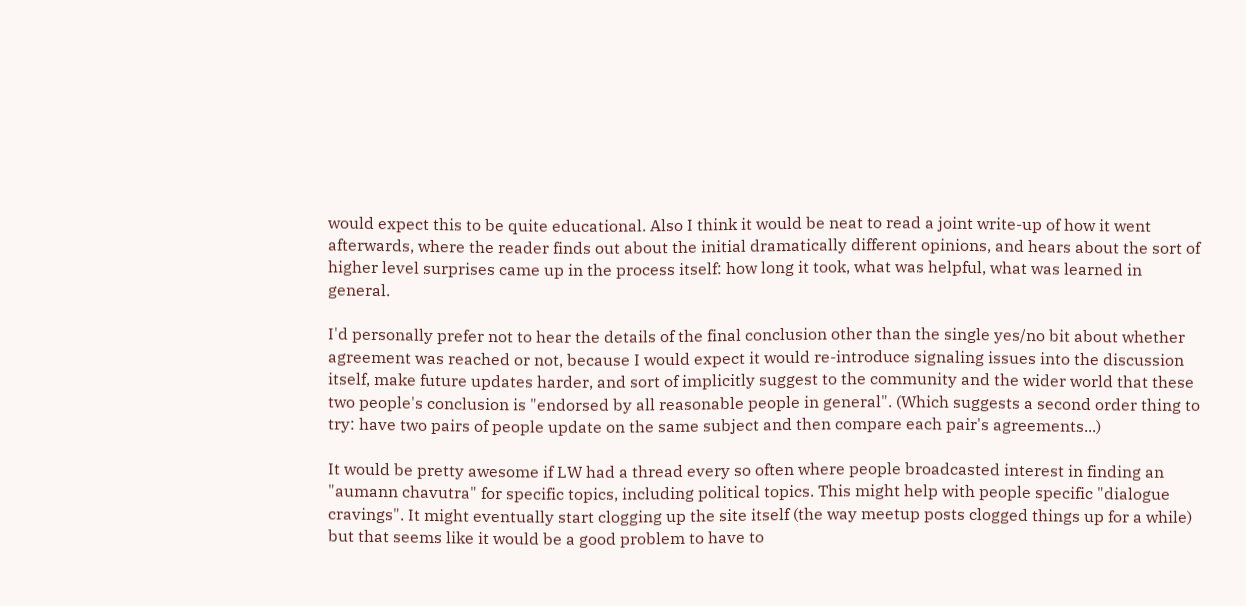would expect this to be quite educational. Also I think it would be neat to read a joint write-up of how it went afterwards, where the reader finds out about the initial dramatically different opinions, and hears about the sort of higher level surprises came up in the process itself: how long it took, what was helpful, what was learned in general.

I'd personally prefer not to hear the details of the final conclusion other than the single yes/no bit about whether agreement was reached or not, because I would expect it would re-introduce signaling issues into the discussion itself, make future updates harder, and sort of implicitly suggest to the community and the wider world that these two people's conclusion is "endorsed by all reasonable people in general". (Which suggests a second order thing to try: have two pairs of people update on the same subject and then compare each pair's agreements...)

It would be pretty awesome if LW had a thread every so often where people broadcasted interest in finding an "aumann chavutra" for specific topics, including political topics. This might help with people specific "dialogue cravings". It might eventually start clogging up the site itself (the way meetup posts clogged things up for a while) but that seems like it would be a good problem to have to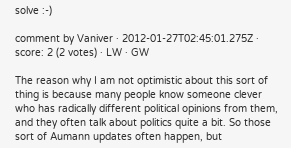solve :-)

comment by Vaniver · 2012-01-27T02:45:01.275Z · score: 2 (2 votes) · LW · GW

The reason why I am not optimistic about this sort of thing is because many people know someone clever who has radically different political opinions from them, and they often talk about politics quite a bit. So those sort of Aumann updates often happen, but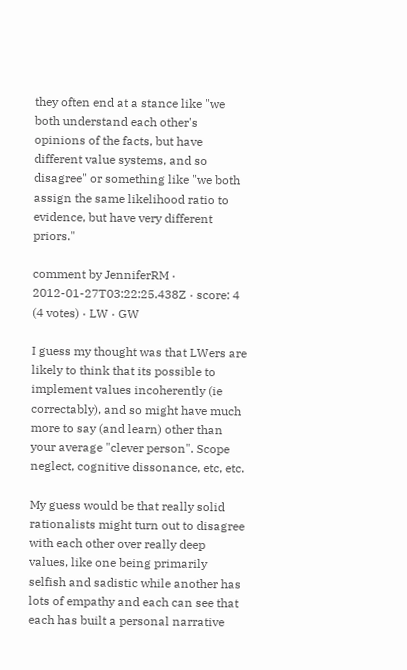they often end at a stance like "we both understand each other's opinions of the facts, but have different value systems, and so disagree" or something like "we both assign the same likelihood ratio to evidence, but have very different priors."

comment by JenniferRM · 2012-01-27T03:22:25.438Z · score: 4 (4 votes) · LW · GW

I guess my thought was that LWers are likely to think that its possible to implement values incoherently (ie correctably), and so might have much more to say (and learn) other than your average "clever person". Scope neglect, cognitive dissonance, etc, etc.

My guess would be that really solid rationalists might turn out to disagree with each other over really deep values, like one being primarily selfish and sadistic while another has lots of empathy and each can see that each has built a personal narrative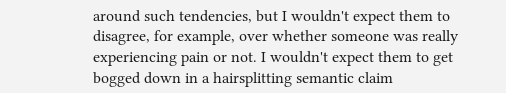around such tendencies, but I wouldn't expect them to disagree, for example, over whether someone was really experiencing pain or not. I wouldn't expect them to get bogged down in a hairsplitting semantic claim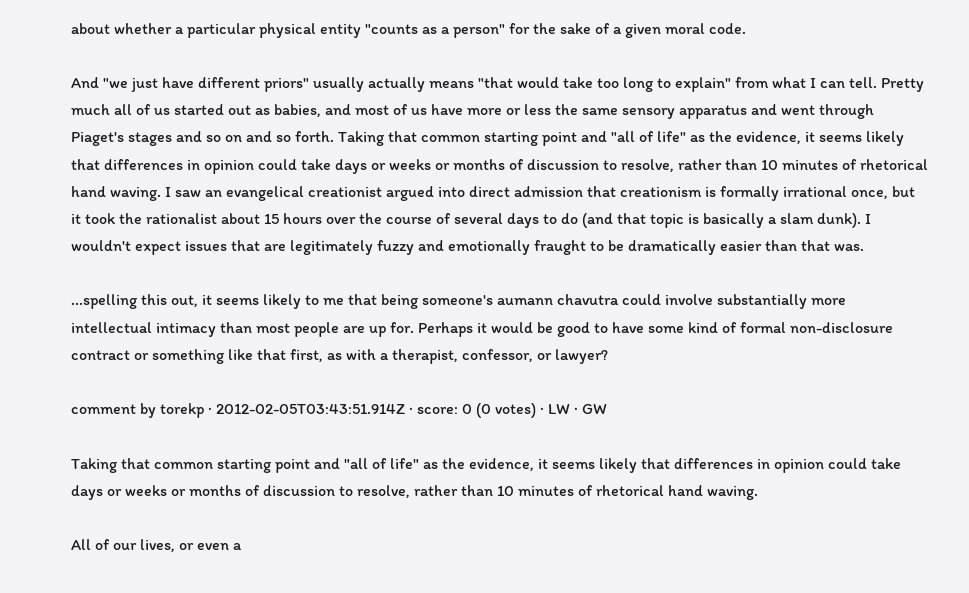about whether a particular physical entity "counts as a person" for the sake of a given moral code.

And "we just have different priors" usually actually means "that would take too long to explain" from what I can tell. Pretty much all of us started out as babies, and most of us have more or less the same sensory apparatus and went through Piaget's stages and so on and so forth. Taking that common starting point and "all of life" as the evidence, it seems likely that differences in opinion could take days or weeks or months of discussion to resolve, rather than 10 minutes of rhetorical hand waving. I saw an evangelical creationist argued into direct admission that creationism is formally irrational once, but it took the rationalist about 15 hours over the course of several days to do (and that topic is basically a slam dunk). I wouldn't expect issues that are legitimately fuzzy and emotionally fraught to be dramatically easier than that was.

...spelling this out, it seems likely to me that being someone's aumann chavutra could involve substantially more intellectual intimacy than most people are up for. Perhaps it would be good to have some kind of formal non-disclosure contract or something like that first, as with a therapist, confessor, or lawyer?

comment by torekp · 2012-02-05T03:43:51.914Z · score: 0 (0 votes) · LW · GW

Taking that common starting point and "all of life" as the evidence, it seems likely that differences in opinion could take days or weeks or months of discussion to resolve, rather than 10 minutes of rhetorical hand waving.

All of our lives, or even a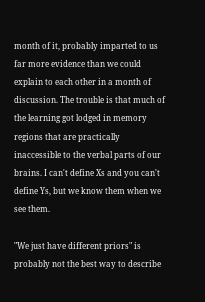month of it, probably imparted to us far more evidence than we could explain to each other in a month of discussion. The trouble is that much of the learning got lodged in memory regions that are practically inaccessible to the verbal parts of our brains. I can't define Xs and you can't define Ys, but we know them when we see them.

"We just have different priors" is probably not the best way to describe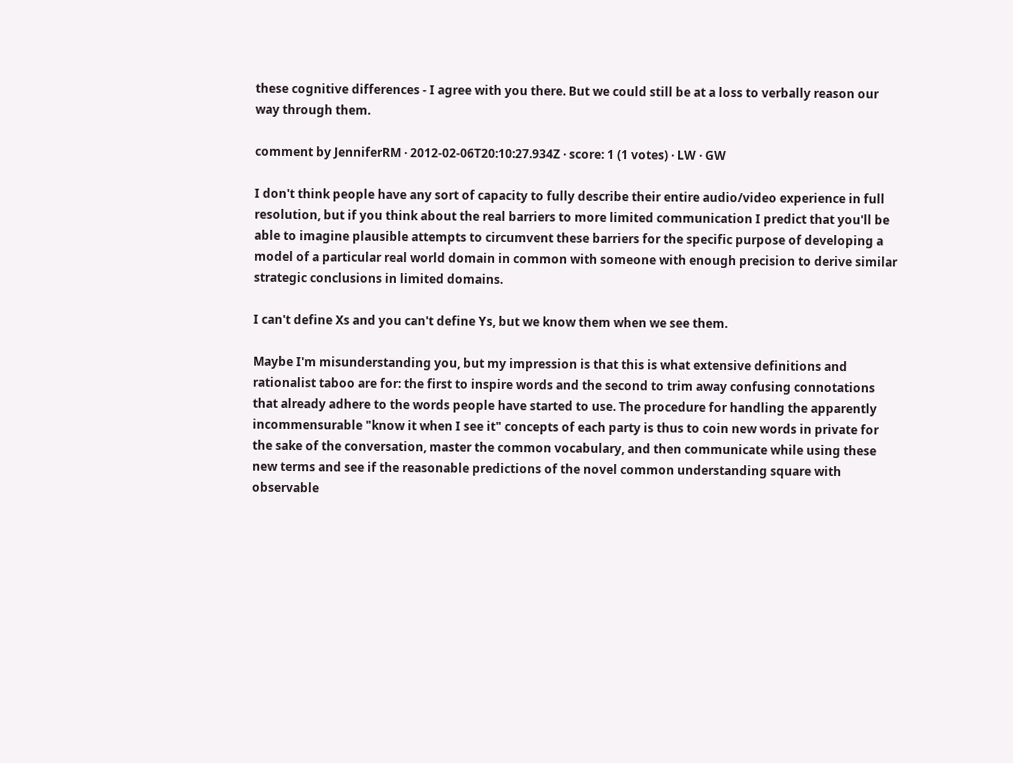these cognitive differences - I agree with you there. But we could still be at a loss to verbally reason our way through them.

comment by JenniferRM · 2012-02-06T20:10:27.934Z · score: 1 (1 votes) · LW · GW

I don't think people have any sort of capacity to fully describe their entire audio/video experience in full resolution, but if you think about the real barriers to more limited communication I predict that you'll be able to imagine plausible attempts to circumvent these barriers for the specific purpose of developing a model of a particular real world domain in common with someone with enough precision to derive similar strategic conclusions in limited domains.

I can't define Xs and you can't define Ys, but we know them when we see them.

Maybe I'm misunderstanding you, but my impression is that this is what extensive definitions and rationalist taboo are for: the first to inspire words and the second to trim away confusing connotations that already adhere to the words people have started to use. The procedure for handling the apparently incommensurable "know it when I see it" concepts of each party is thus to coin new words in private for the sake of the conversation, master the common vocabulary, and then communicate while using these new terms and see if the reasonable predictions of the novel common understanding square with observable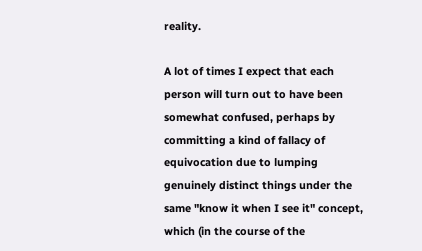reality.

A lot of times I expect that each person will turn out to have been somewhat confused, perhaps by committing a kind of fallacy of equivocation due to lumping genuinely distinct things under the same "know it when I see it" concept, which (in the course of the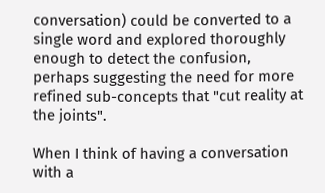conversation) could be converted to a single word and explored thoroughly enough to detect the confusion, perhaps suggesting the need for more refined sub-concepts that "cut reality at the joints".

When I think of having a conversation with a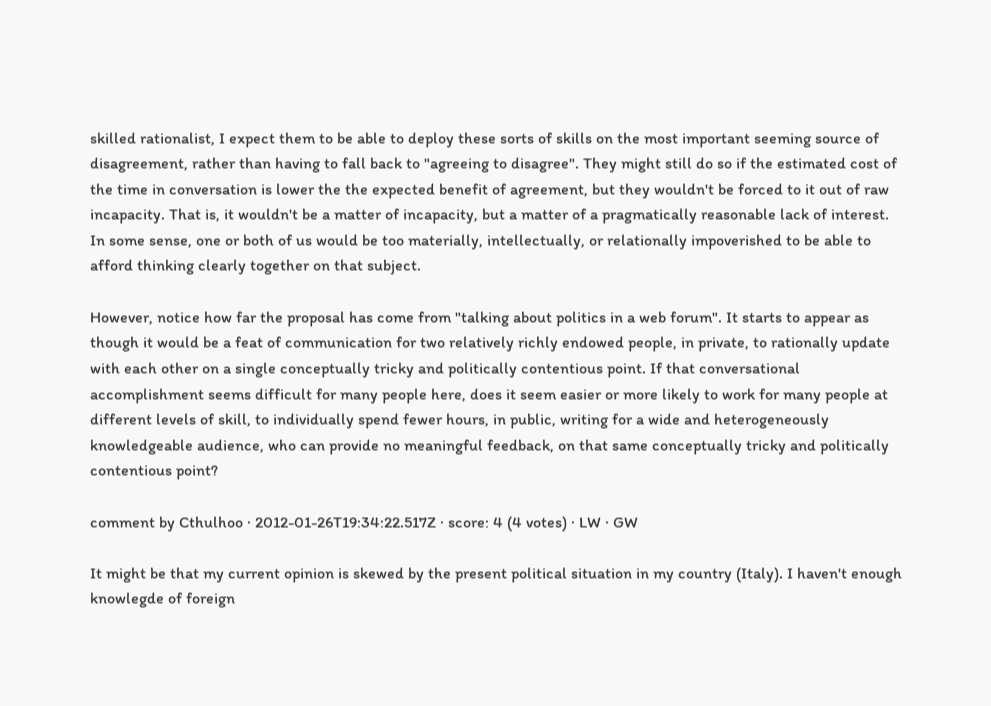skilled rationalist, I expect them to be able to deploy these sorts of skills on the most important seeming source of disagreement, rather than having to fall back to "agreeing to disagree". They might still do so if the estimated cost of the time in conversation is lower the the expected benefit of agreement, but they wouldn't be forced to it out of raw incapacity. That is, it wouldn't be a matter of incapacity, but a matter of a pragmatically reasonable lack of interest. In some sense, one or both of us would be too materially, intellectually, or relationally impoverished to be able to afford thinking clearly together on that subject.

However, notice how far the proposal has come from "talking about politics in a web forum". It starts to appear as though it would be a feat of communication for two relatively richly endowed people, in private, to rationally update with each other on a single conceptually tricky and politically contentious point. If that conversational accomplishment seems difficult for many people here, does it seem easier or more likely to work for many people at different levels of skill, to individually spend fewer hours, in public, writing for a wide and heterogeneously knowledgeable audience, who can provide no meaningful feedback, on that same conceptually tricky and politically contentious point?

comment by Cthulhoo · 2012-01-26T19:34:22.517Z · score: 4 (4 votes) · LW · GW

It might be that my current opinion is skewed by the present political situation in my country (Italy). I haven't enough knowlegde of foreign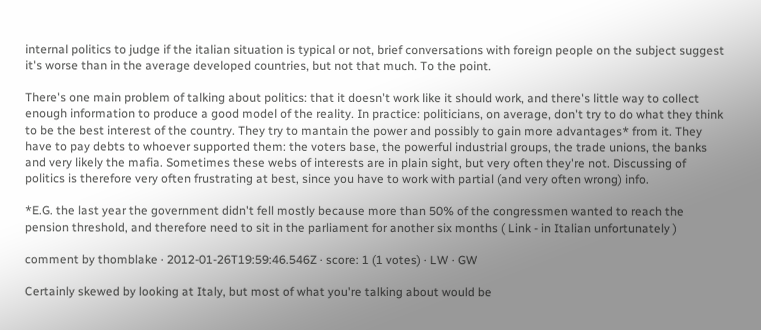internal politics to judge if the italian situation is typical or not, brief conversations with foreign people on the subject suggest it's worse than in the average developed countries, but not that much. To the point.

There's one main problem of talking about politics: that it doesn't work like it should work, and there's little way to collect enough information to produce a good model of the reality. In practice: politicians, on average, don't try to do what they think to be the best interest of the country. They try to mantain the power and possibly to gain more advantages* from it. They have to pay debts to whoever supported them: the voters base, the powerful industrial groups, the trade unions, the banks and very likely the mafia. Sometimes these webs of interests are in plain sight, but very often they're not. Discussing of politics is therefore very often frustrating at best, since you have to work with partial (and very often wrong) info.

*E.G. the last year the government didn't fell mostly because more than 50% of the congressmen wanted to reach the pension threshold, and therefore need to sit in the parliament for another six months ( Link - in Italian unfortunately )

comment by thomblake · 2012-01-26T19:59:46.546Z · score: 1 (1 votes) · LW · GW

Certainly skewed by looking at Italy, but most of what you're talking about would be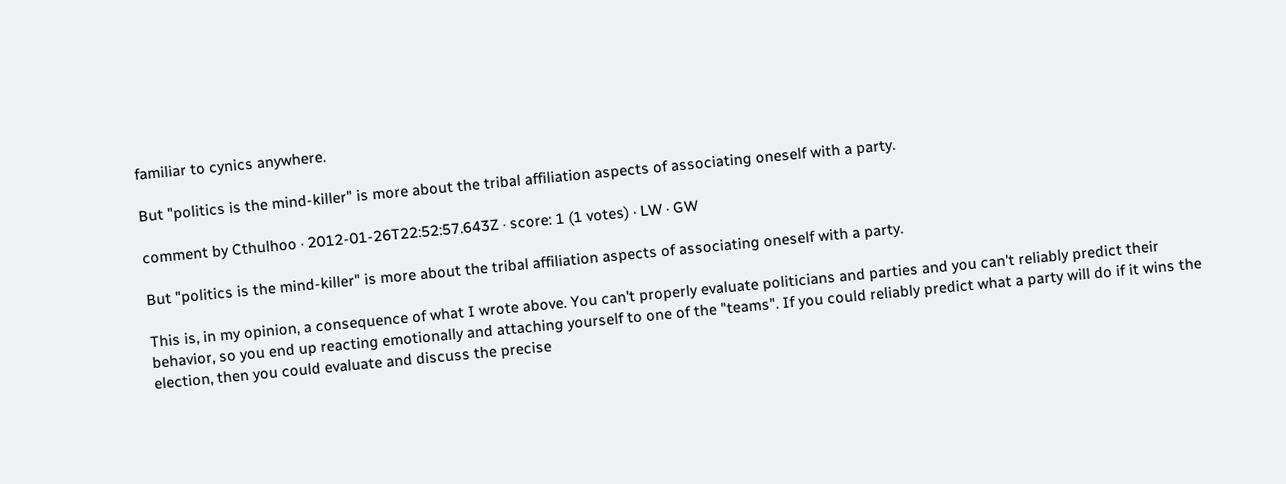familiar to cynics anywhere.

But "politics is the mind-killer" is more about the tribal affiliation aspects of associating oneself with a party.

comment by Cthulhoo · 2012-01-26T22:52:57.643Z · score: 1 (1 votes) · LW · GW

But "politics is the mind-killer" is more about the tribal affiliation aspects of associating oneself with a party.

This is, in my opinion, a consequence of what I wrote above. You can't properly evaluate politicians and parties and you can't reliably predict their behavior, so you end up reacting emotionally and attaching yourself to one of the "teams". If you could reliably predict what a party will do if it wins the election, then you could evaluate and discuss the precise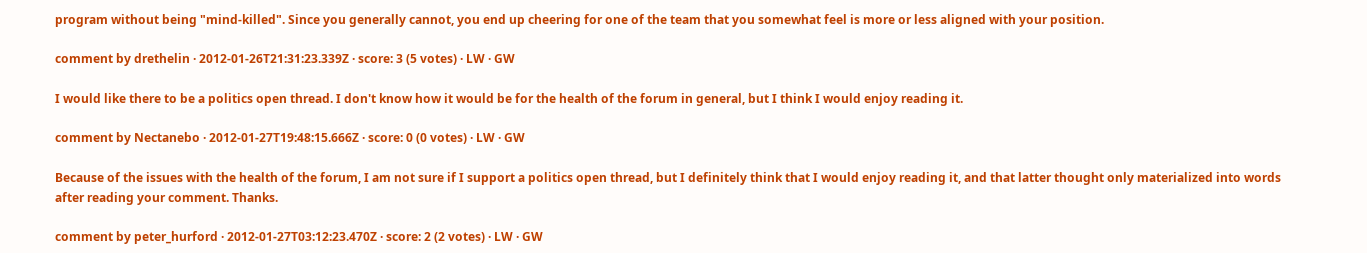program without being "mind-killed". Since you generally cannot, you end up cheering for one of the team that you somewhat feel is more or less aligned with your position.

comment by drethelin · 2012-01-26T21:31:23.339Z · score: 3 (5 votes) · LW · GW

I would like there to be a politics open thread. I don't know how it would be for the health of the forum in general, but I think I would enjoy reading it.

comment by Nectanebo · 2012-01-27T19:48:15.666Z · score: 0 (0 votes) · LW · GW

Because of the issues with the health of the forum, I am not sure if I support a politics open thread, but I definitely think that I would enjoy reading it, and that latter thought only materialized into words after reading your comment. Thanks.

comment by peter_hurford · 2012-01-27T03:12:23.470Z · score: 2 (2 votes) · LW · GW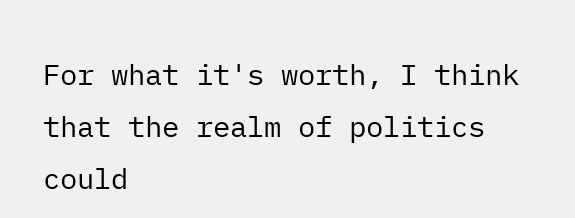For what it's worth, I think that the realm of politics could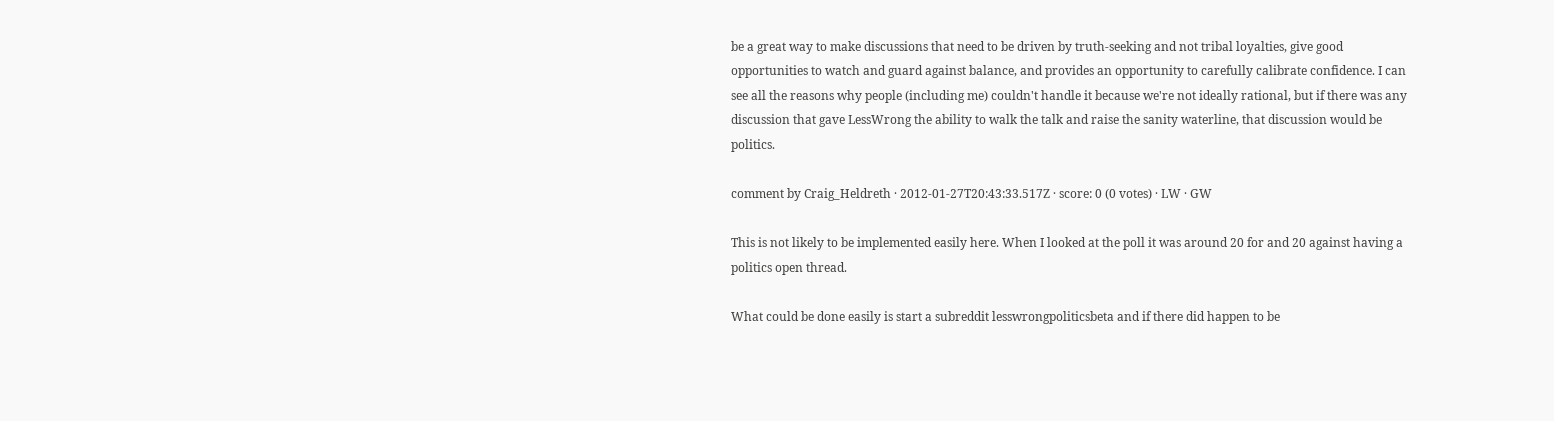be a great way to make discussions that need to be driven by truth-seeking and not tribal loyalties, give good opportunities to watch and guard against balance, and provides an opportunity to carefully calibrate confidence. I can see all the reasons why people (including me) couldn't handle it because we're not ideally rational, but if there was any discussion that gave LessWrong the ability to walk the talk and raise the sanity waterline, that discussion would be politics.

comment by Craig_Heldreth · 2012-01-27T20:43:33.517Z · score: 0 (0 votes) · LW · GW

This is not likely to be implemented easily here. When I looked at the poll it was around 20 for and 20 against having a politics open thread.

What could be done easily is start a subreddit lesswrongpoliticsbeta and if there did happen to be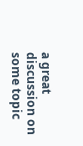a great discussion on some topic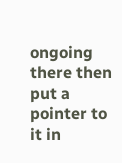ongoing there then put a pointer to it in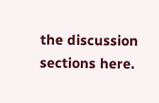the discussion sections here.